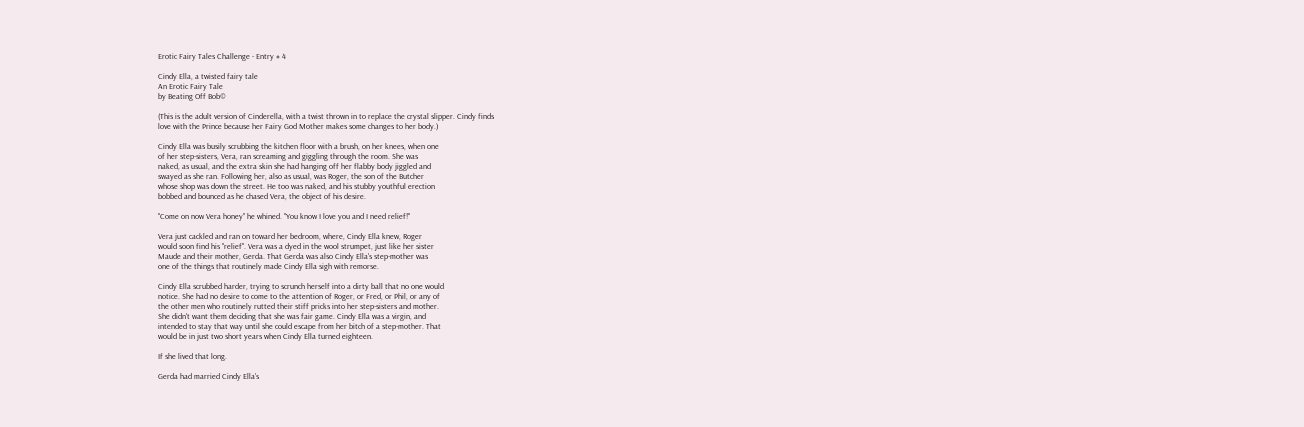Erotic Fairy Tales Challenge - Entry # 4

Cindy Ella, a twisted fairy tale
An Erotic Fairy Tale
by Beating Off Bob©

(This is the adult version of Cinderella, with a twist thrown in to replace the crystal slipper. Cindy finds
love with the Prince because her Fairy God Mother makes some changes to her body.)

Cindy Ella was busily scrubbing the kitchen floor with a brush, on her knees, when one
of her step-sisters, Vera, ran screaming and giggling through the room. She was
naked, as usual, and the extra skin she had hanging off her flabby body jiggled and
swayed as she ran. Following her, also as usual, was Roger, the son of the Butcher
whose shop was down the street. He too was naked, and his stubby youthful erection
bobbed and bounced as he chased Vera, the object of his desire.

"Come on now Vera honey" he whined. "You know I love you and I need relief!"

Vera just cackled and ran on toward her bedroom, where, Cindy Ella knew, Roger
would soon find his "relief". Vera was a dyed in the wool strumpet, just like her sister
Maude and their mother, Gerda. That Gerda was also Cindy Ella's step-mother was
one of the things that routinely made Cindy Ella sigh with remorse.

Cindy Ella scrubbed harder, trying to scrunch herself into a dirty ball that no one would
notice. She had no desire to come to the attention of Roger, or Fred, or Phil, or any of
the other men who routinely rutted their stiff pricks into her step-sisters and mother.
She didn't want them deciding that she was fair game. Cindy Ella was a virgin, and
intended to stay that way until she could escape from her bitch of a step-mother. That
would be in just two short years when Cindy Ella turned eighteen.

If she lived that long.

Gerda had married Cindy Ella's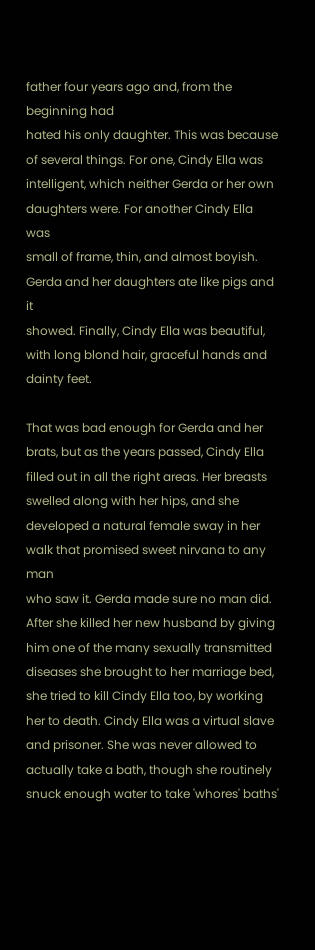father four years ago and, from the beginning had
hated his only daughter. This was because of several things. For one, Cindy Ella was
intelligent, which neither Gerda or her own daughters were. For another Cindy Ella was
small of frame, thin, and almost boyish. Gerda and her daughters ate like pigs and it
showed. Finally, Cindy Ella was beautiful, with long blond hair, graceful hands and
dainty feet.

That was bad enough for Gerda and her brats, but as the years passed, Cindy Ella
filled out in all the right areas. Her breasts swelled along with her hips, and she
developed a natural female sway in her walk that promised sweet nirvana to any man
who saw it. Gerda made sure no man did. After she killed her new husband by giving
him one of the many sexually transmitted diseases she brought to her marriage bed,
she tried to kill Cindy Ella too, by working her to death. Cindy Ella was a virtual slave
and prisoner. She was never allowed to actually take a bath, though she routinely
snuck enough water to take 'whores' baths'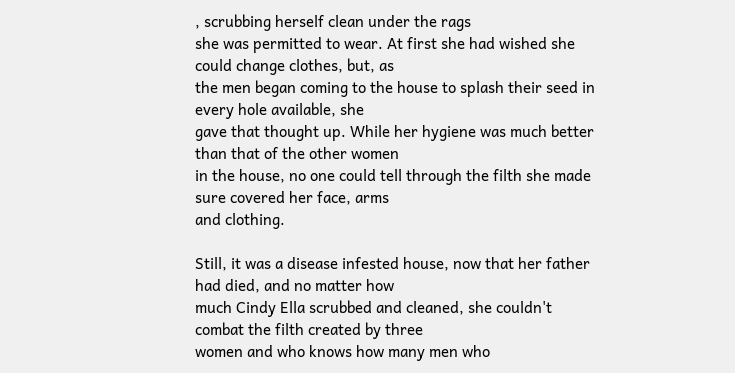, scrubbing herself clean under the rags
she was permitted to wear. At first she had wished she could change clothes, but, as
the men began coming to the house to splash their seed in every hole available, she
gave that thought up. While her hygiene was much better than that of the other women
in the house, no one could tell through the filth she made sure covered her face, arms
and clothing.

Still, it was a disease infested house, now that her father had died, and no matter how
much Cindy Ella scrubbed and cleaned, she couldn't combat the filth created by three
women and who knows how many men who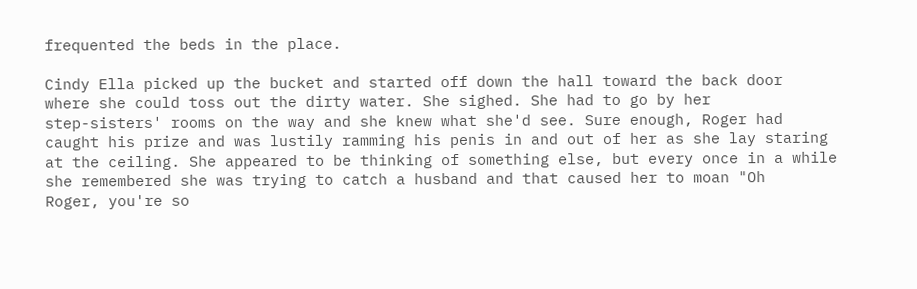frequented the beds in the place.

Cindy Ella picked up the bucket and started off down the hall toward the back door
where she could toss out the dirty water. She sighed. She had to go by her
step-sisters' rooms on the way and she knew what she'd see. Sure enough, Roger had
caught his prize and was lustily ramming his penis in and out of her as she lay staring
at the ceiling. She appeared to be thinking of something else, but every once in a while
she remembered she was trying to catch a husband and that caused her to moan "Oh
Roger, you're so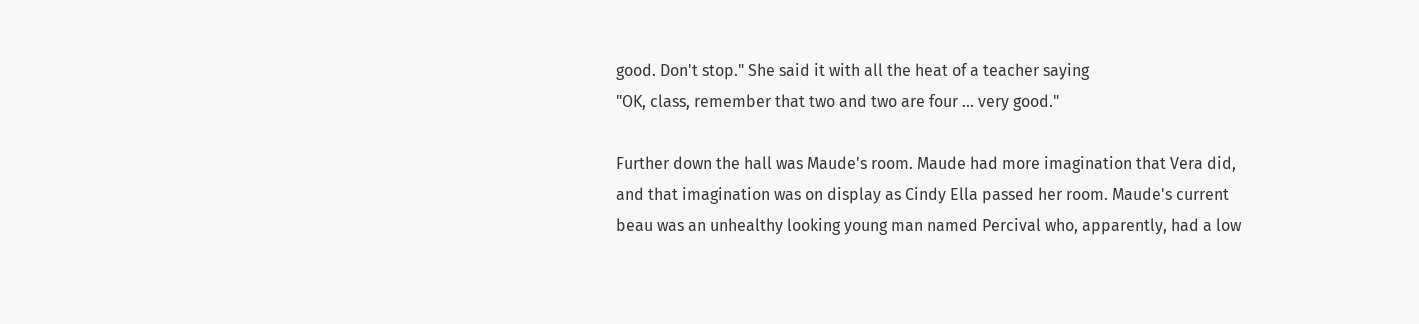good. Don't stop." She said it with all the heat of a teacher saying
"OK, class, remember that two and two are four ... very good."

Further down the hall was Maude's room. Maude had more imagination that Vera did,
and that imagination was on display as Cindy Ella passed her room. Maude's current
beau was an unhealthy looking young man named Percival who, apparently, had a low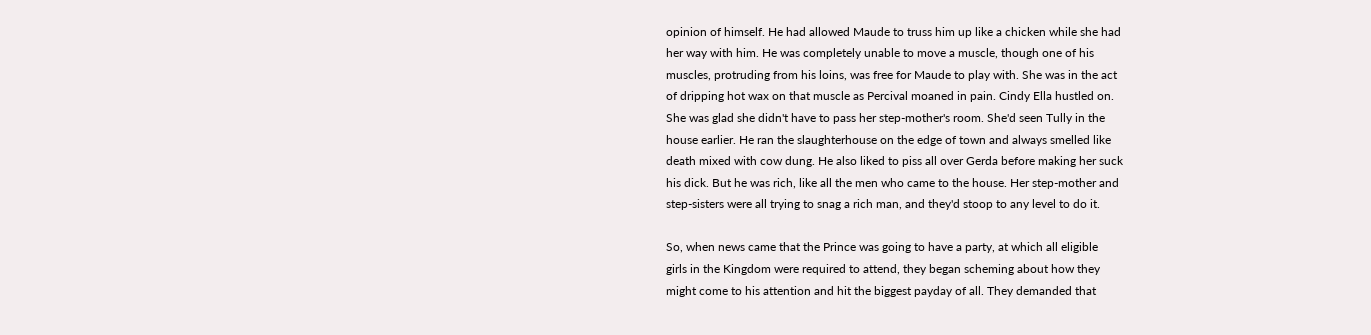opinion of himself. He had allowed Maude to truss him up like a chicken while she had
her way with him. He was completely unable to move a muscle, though one of his
muscles, protruding from his loins, was free for Maude to play with. She was in the act
of dripping hot wax on that muscle as Percival moaned in pain. Cindy Ella hustled on.
She was glad she didn't have to pass her step-mother's room. She'd seen Tully in the
house earlier. He ran the slaughterhouse on the edge of town and always smelled like
death mixed with cow dung. He also liked to piss all over Gerda before making her suck
his dick. But he was rich, like all the men who came to the house. Her step-mother and
step-sisters were all trying to snag a rich man, and they'd stoop to any level to do it.

So, when news came that the Prince was going to have a party, at which all eligible
girls in the Kingdom were required to attend, they began scheming about how they
might come to his attention and hit the biggest payday of all. They demanded that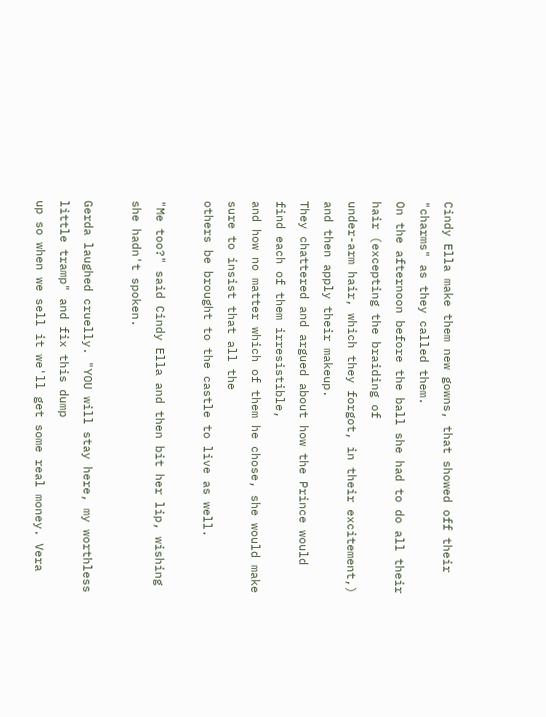Cindy Ella make them new gowns, that showed off their "charms" as they called them.
On the afternoon before the ball she had to do all their hair (excepting the braiding of
under-arm hair, which they forgot, in their excitement,) and then apply their makeup.
They chattered and argued about how the Prince would find each of them irresistible,
and how no matter which of them he chose, she would make sure to insist that all the
others be brought to the castle to live as well.

"Me too?" said Cindy Ella and then bit her lip, wishing she hadn't spoken.

Gerda laughed cruelly. "YOU will stay here, my worthless little tramp" and fix this dump
up so when we sell it we'll get some real money. Vera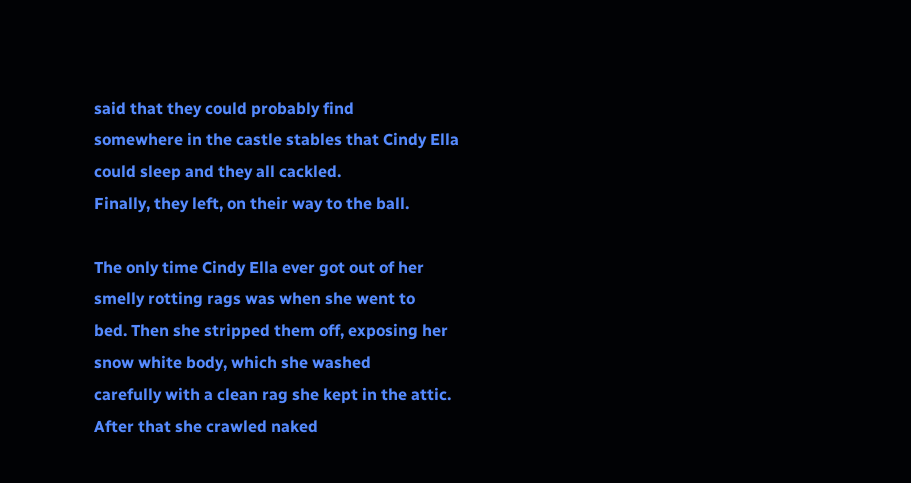said that they could probably find
somewhere in the castle stables that Cindy Ella could sleep and they all cackled.
Finally, they left, on their way to the ball.

The only time Cindy Ella ever got out of her smelly rotting rags was when she went to
bed. Then she stripped them off, exposing her snow white body, which she washed
carefully with a clean rag she kept in the attic. After that she crawled naked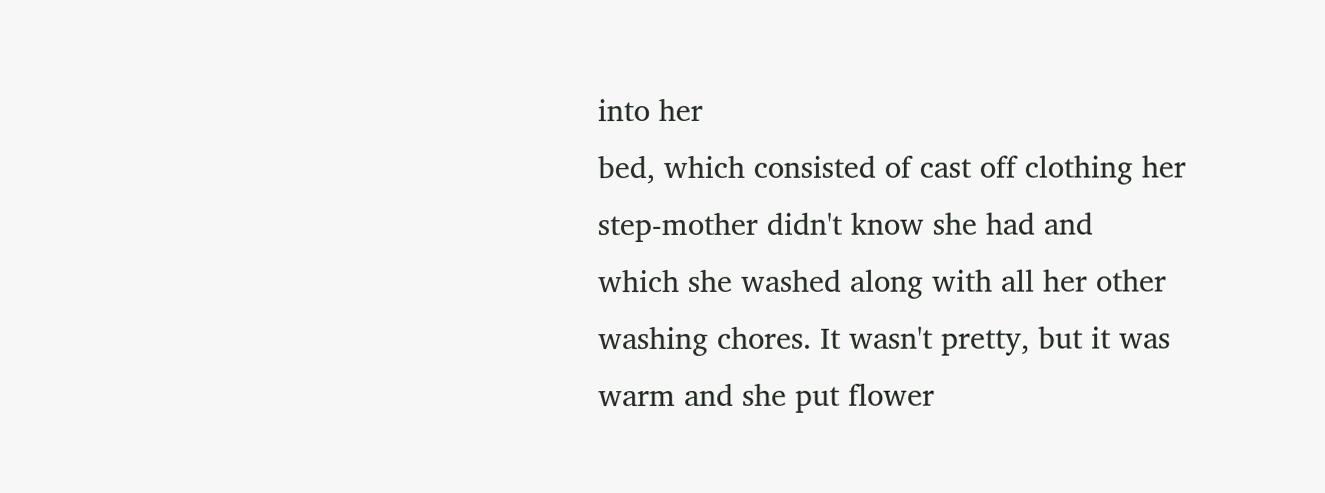into her
bed, which consisted of cast off clothing her step-mother didn't know she had and
which she washed along with all her other washing chores. It wasn't pretty, but it was
warm and she put flower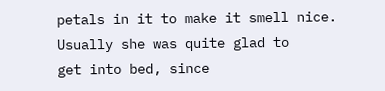petals in it to make it smell nice. Usually she was quite glad to
get into bed, since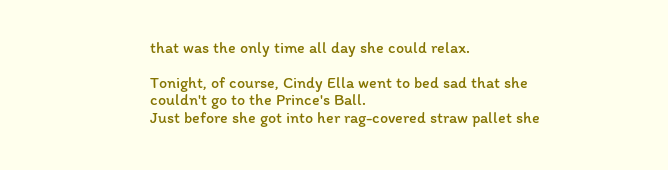that was the only time all day she could relax.

Tonight, of course, Cindy Ella went to bed sad that she couldn't go to the Prince's Ball.
Just before she got into her rag-covered straw pallet she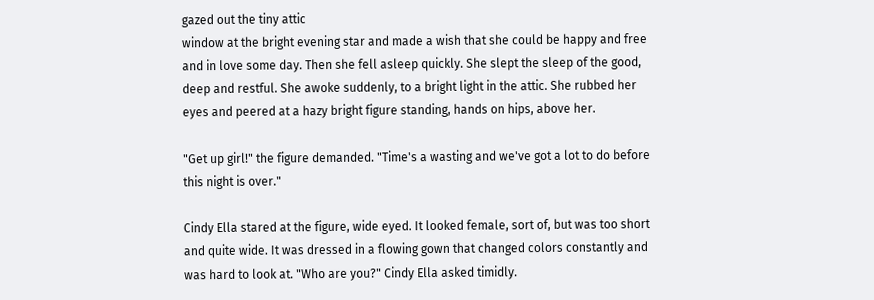gazed out the tiny attic
window at the bright evening star and made a wish that she could be happy and free
and in love some day. Then she fell asleep quickly. She slept the sleep of the good,
deep and restful. She awoke suddenly, to a bright light in the attic. She rubbed her
eyes and peered at a hazy bright figure standing, hands on hips, above her.

"Get up girl!" the figure demanded. "Time's a wasting and we've got a lot to do before
this night is over."

Cindy Ella stared at the figure, wide eyed. It looked female, sort of, but was too short
and quite wide. It was dressed in a flowing gown that changed colors constantly and
was hard to look at. "Who are you?" Cindy Ella asked timidly.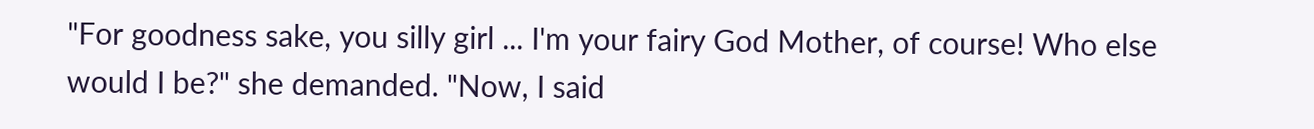"For goodness sake, you silly girl ... I'm your fairy God Mother, of course! Who else
would I be?" she demanded. "Now, I said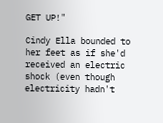GET UP!"

Cindy Ella bounded to her feet as if she'd received an electric shock (even though
electricity hadn't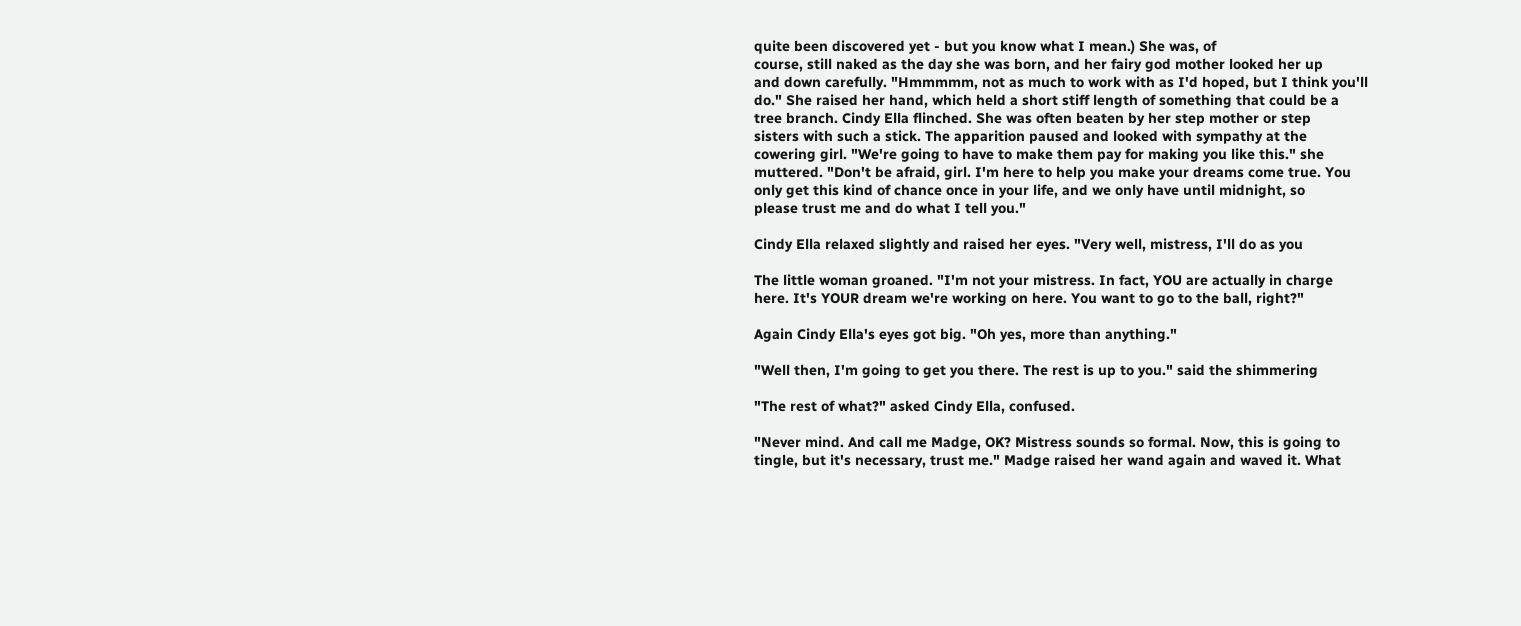quite been discovered yet - but you know what I mean.) She was, of
course, still naked as the day she was born, and her fairy god mother looked her up
and down carefully. "Hmmmmm, not as much to work with as I'd hoped, but I think you'll
do." She raised her hand, which held a short stiff length of something that could be a
tree branch. Cindy Ella flinched. She was often beaten by her step mother or step
sisters with such a stick. The apparition paused and looked with sympathy at the
cowering girl. "We're going to have to make them pay for making you like this." she
muttered. "Don't be afraid, girl. I'm here to help you make your dreams come true. You
only get this kind of chance once in your life, and we only have until midnight, so
please trust me and do what I tell you."

Cindy Ella relaxed slightly and raised her eyes. "Very well, mistress, I'll do as you

The little woman groaned. "I'm not your mistress. In fact, YOU are actually in charge
here. It's YOUR dream we're working on here. You want to go to the ball, right?"

Again Cindy Ella's eyes got big. "Oh yes, more than anything."

"Well then, I'm going to get you there. The rest is up to you." said the shimmering

"The rest of what?" asked Cindy Ella, confused.

"Never mind. And call me Madge, OK? Mistress sounds so formal. Now, this is going to
tingle, but it's necessary, trust me." Madge raised her wand again and waved it. What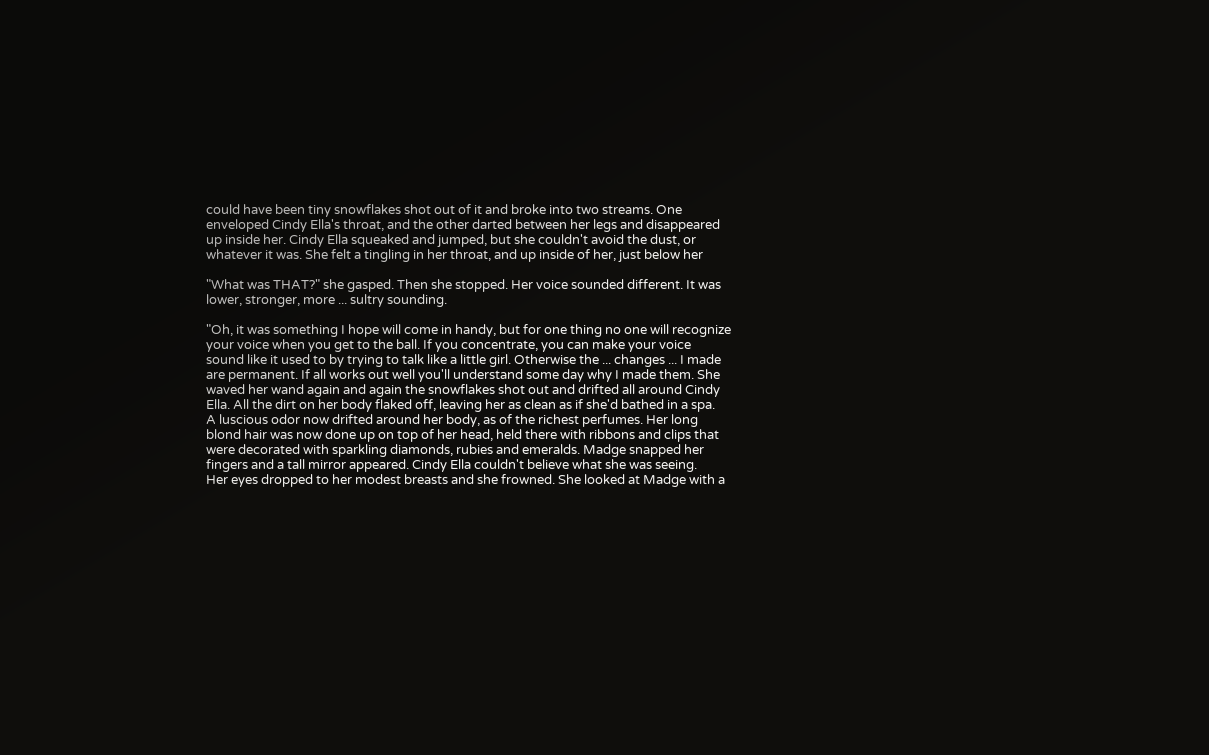could have been tiny snowflakes shot out of it and broke into two streams. One
enveloped Cindy Ella's throat, and the other darted between her legs and disappeared
up inside her. Cindy Ella squeaked and jumped, but she couldn't avoid the dust, or
whatever it was. She felt a tingling in her throat, and up inside of her, just below her

"What was THAT?" she gasped. Then she stopped. Her voice sounded different. It was
lower, stronger, more ... sultry sounding.

"Oh, it was something I hope will come in handy, but for one thing no one will recognize
your voice when you get to the ball. If you concentrate, you can make your voice
sound like it used to by trying to talk like a little girl. Otherwise the ... changes ... I made
are permanent. If all works out well you'll understand some day why I made them. She
waved her wand again and again the snowflakes shot out and drifted all around Cindy
Ella. All the dirt on her body flaked off, leaving her as clean as if she'd bathed in a spa.
A luscious odor now drifted around her body, as of the richest perfumes. Her long
blond hair was now done up on top of her head, held there with ribbons and clips that
were decorated with sparkling diamonds, rubies and emeralds. Madge snapped her
fingers and a tall mirror appeared. Cindy Ella couldn't believe what she was seeing.
Her eyes dropped to her modest breasts and she frowned. She looked at Madge with a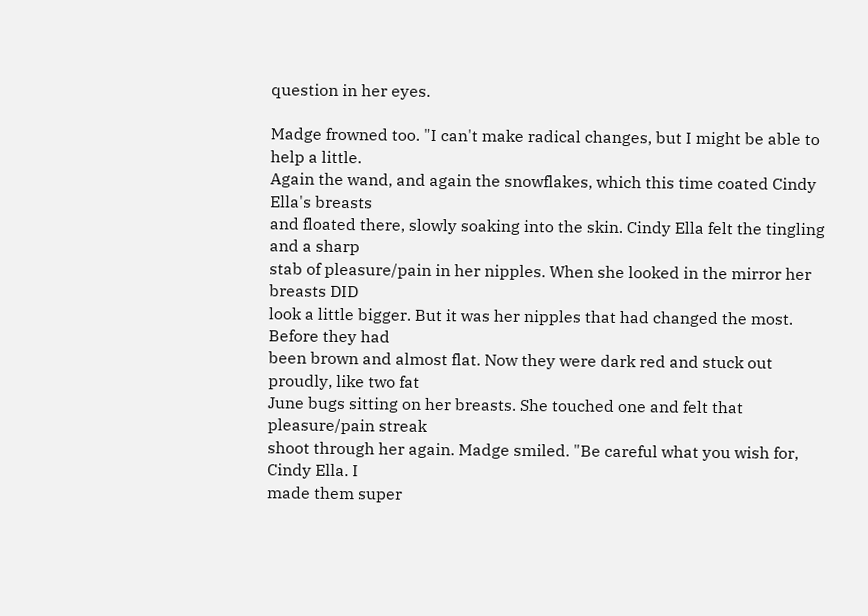question in her eyes.

Madge frowned too. "I can't make radical changes, but I might be able to help a little.
Again the wand, and again the snowflakes, which this time coated Cindy Ella's breasts
and floated there, slowly soaking into the skin. Cindy Ella felt the tingling and a sharp
stab of pleasure/pain in her nipples. When she looked in the mirror her breasts DID
look a little bigger. But it was her nipples that had changed the most. Before they had
been brown and almost flat. Now they were dark red and stuck out proudly, like two fat
June bugs sitting on her breasts. She touched one and felt that pleasure/pain streak
shoot through her again. Madge smiled. "Be careful what you wish for, Cindy Ella. I
made them super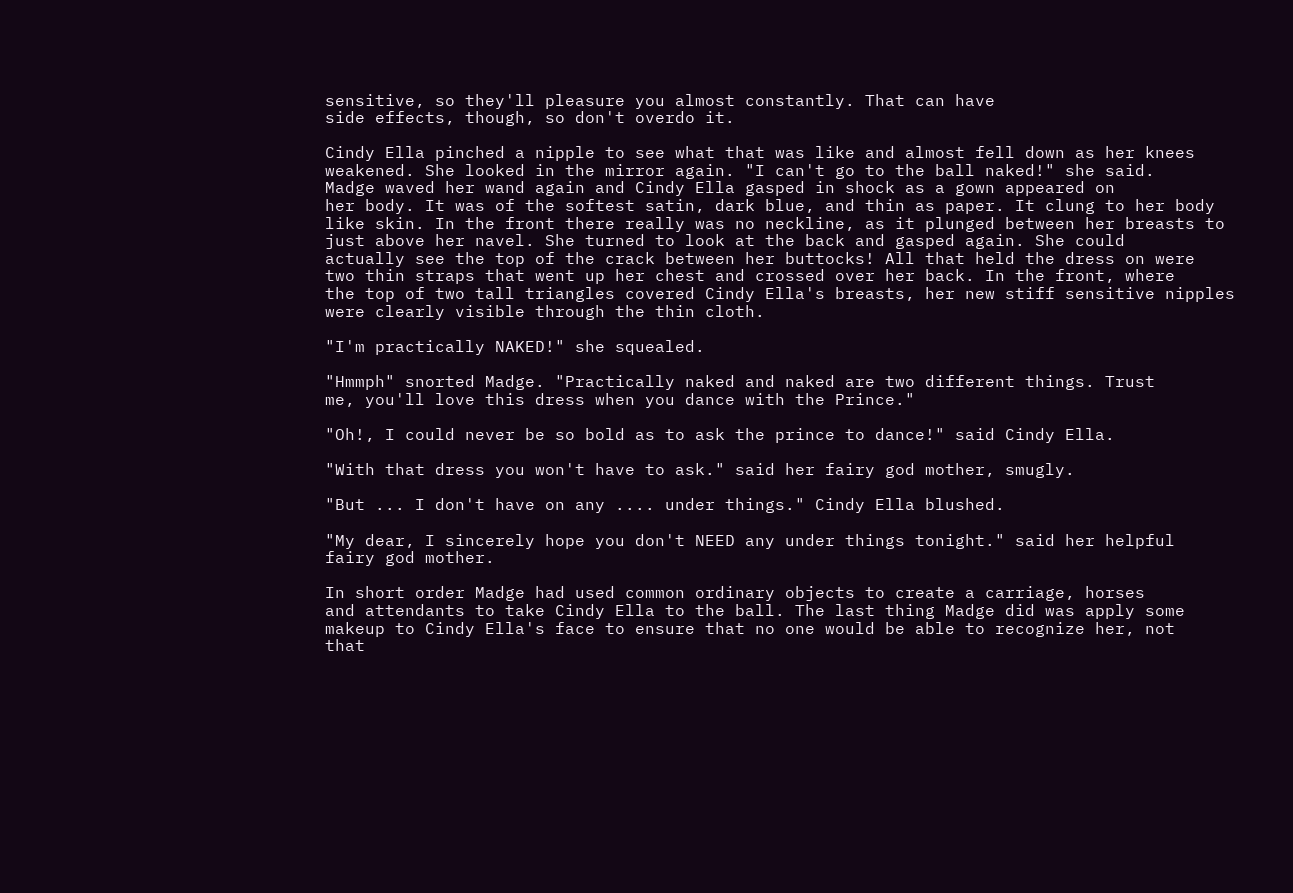sensitive, so they'll pleasure you almost constantly. That can have
side effects, though, so don't overdo it.

Cindy Ella pinched a nipple to see what that was like and almost fell down as her knees
weakened. She looked in the mirror again. "I can't go to the ball naked!" she said.
Madge waved her wand again and Cindy Ella gasped in shock as a gown appeared on
her body. It was of the softest satin, dark blue, and thin as paper. It clung to her body
like skin. In the front there really was no neckline, as it plunged between her breasts to
just above her navel. She turned to look at the back and gasped again. She could
actually see the top of the crack between her buttocks! All that held the dress on were
two thin straps that went up her chest and crossed over her back. In the front, where
the top of two tall triangles covered Cindy Ella's breasts, her new stiff sensitive nipples
were clearly visible through the thin cloth.

"I'm practically NAKED!" she squealed.

"Hmmph" snorted Madge. "Practically naked and naked are two different things. Trust
me, you'll love this dress when you dance with the Prince."

"Oh!, I could never be so bold as to ask the prince to dance!" said Cindy Ella.

"With that dress you won't have to ask." said her fairy god mother, smugly.

"But ... I don't have on any .... under things." Cindy Ella blushed.

"My dear, I sincerely hope you don't NEED any under things tonight." said her helpful
fairy god mother.

In short order Madge had used common ordinary objects to create a carriage, horses
and attendants to take Cindy Ella to the ball. The last thing Madge did was apply some
makeup to Cindy Ella's face to ensure that no one would be able to recognize her, not
that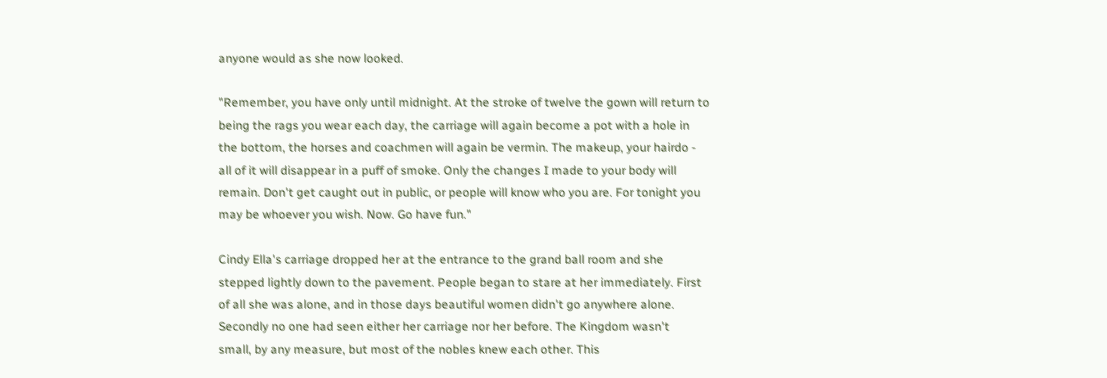anyone would as she now looked.

"Remember, you have only until midnight. At the stroke of twelve the gown will return to
being the rags you wear each day, the carriage will again become a pot with a hole in
the bottom, the horses and coachmen will again be vermin. The makeup, your hairdo -
all of it will disappear in a puff of smoke. Only the changes I made to your body will
remain. Don't get caught out in public, or people will know who you are. For tonight you
may be whoever you wish. Now. Go have fun."

Cindy Ella's carriage dropped her at the entrance to the grand ball room and she
stepped lightly down to the pavement. People began to stare at her immediately. First
of all she was alone, and in those days beautiful women didn't go anywhere alone.
Secondly no one had seen either her carriage nor her before. The Kingdom wasn't
small, by any measure, but most of the nobles knew each other. This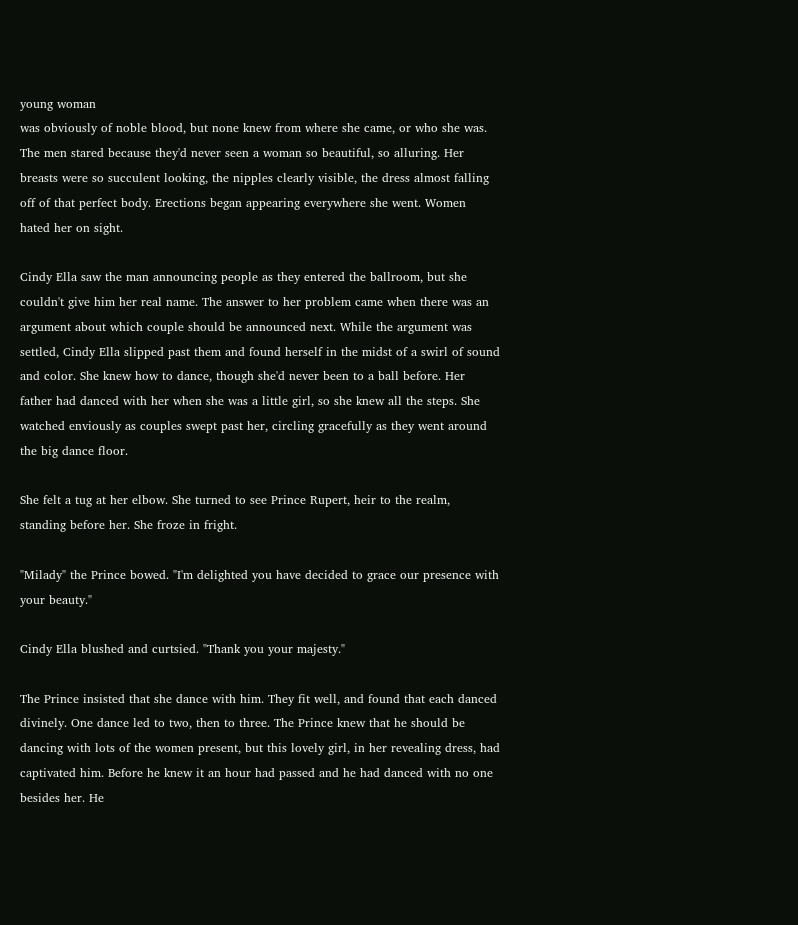young woman
was obviously of noble blood, but none knew from where she came, or who she was.
The men stared because they'd never seen a woman so beautiful, so alluring. Her
breasts were so succulent looking, the nipples clearly visible, the dress almost falling
off of that perfect body. Erections began appearing everywhere she went. Women
hated her on sight.

Cindy Ella saw the man announcing people as they entered the ballroom, but she
couldn't give him her real name. The answer to her problem came when there was an
argument about which couple should be announced next. While the argument was
settled, Cindy Ella slipped past them and found herself in the midst of a swirl of sound
and color. She knew how to dance, though she'd never been to a ball before. Her
father had danced with her when she was a little girl, so she knew all the steps. She
watched enviously as couples swept past her, circling gracefully as they went around
the big dance floor.

She felt a tug at her elbow. She turned to see Prince Rupert, heir to the realm,
standing before her. She froze in fright.

"Milady" the Prince bowed. "I'm delighted you have decided to grace our presence with
your beauty."

Cindy Ella blushed and curtsied. "Thank you your majesty."

The Prince insisted that she dance with him. They fit well, and found that each danced
divinely. One dance led to two, then to three. The Prince knew that he should be
dancing with lots of the women present, but this lovely girl, in her revealing dress, had
captivated him. Before he knew it an hour had passed and he had danced with no one
besides her. He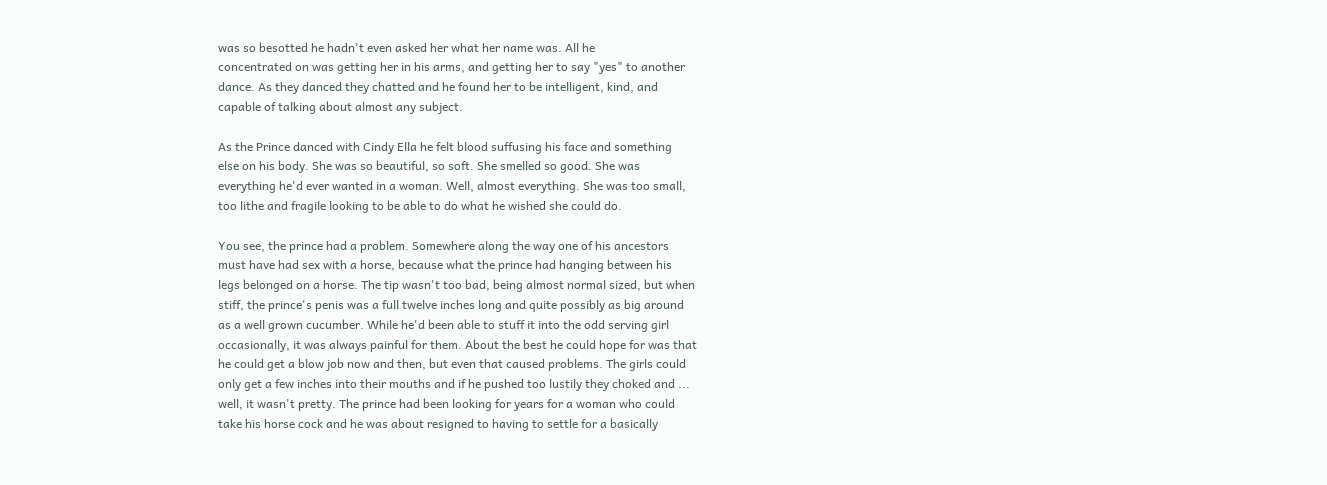was so besotted he hadn't even asked her what her name was. All he
concentrated on was getting her in his arms, and getting her to say "yes" to another
dance. As they danced they chatted and he found her to be intelligent, kind, and
capable of talking about almost any subject.

As the Prince danced with Cindy Ella he felt blood suffusing his face and something
else on his body. She was so beautiful, so soft. She smelled so good. She was
everything he'd ever wanted in a woman. Well, almost everything. She was too small,
too lithe and fragile looking to be able to do what he wished she could do.

You see, the prince had a problem. Somewhere along the way one of his ancestors
must have had sex with a horse, because what the prince had hanging between his
legs belonged on a horse. The tip wasn't too bad, being almost normal sized, but when
stiff, the prince's penis was a full twelve inches long and quite possibly as big around
as a well grown cucumber. While he'd been able to stuff it into the odd serving girl
occasionally, it was always painful for them. About the best he could hope for was that
he could get a blow job now and then, but even that caused problems. The girls could
only get a few inches into their mouths and if he pushed too lustily they choked and ...
well, it wasn't pretty. The prince had been looking for years for a woman who could
take his horse cock and he was about resigned to having to settle for a basically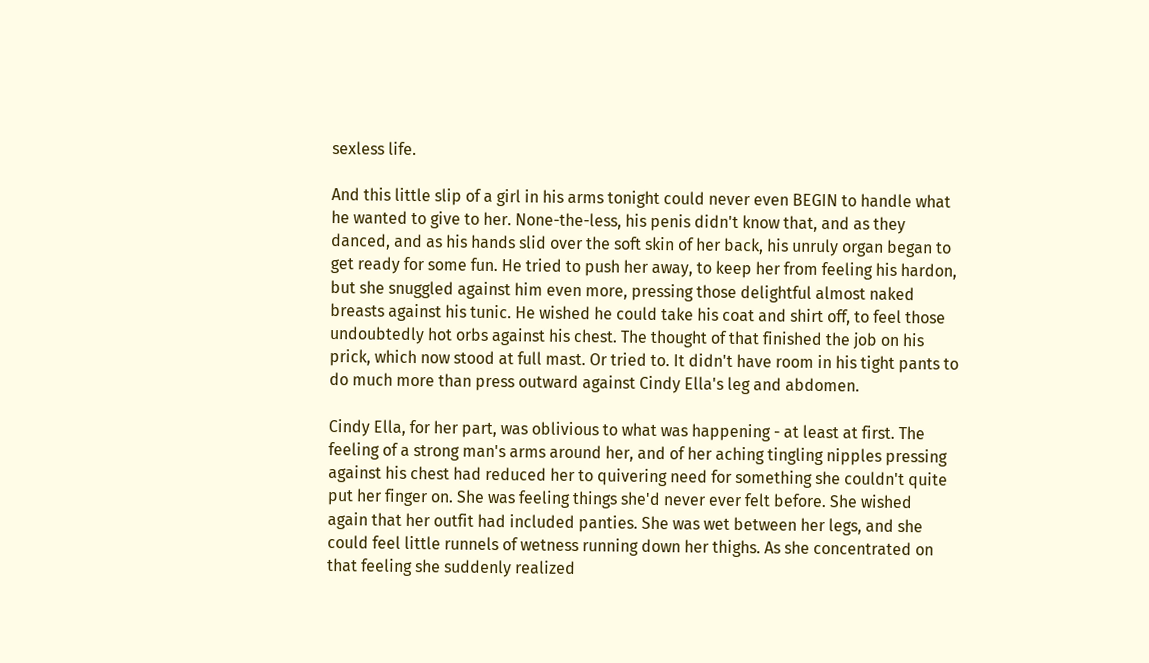sexless life.

And this little slip of a girl in his arms tonight could never even BEGIN to handle what
he wanted to give to her. None-the-less, his penis didn't know that, and as they
danced, and as his hands slid over the soft skin of her back, his unruly organ began to
get ready for some fun. He tried to push her away, to keep her from feeling his hardon,
but she snuggled against him even more, pressing those delightful almost naked
breasts against his tunic. He wished he could take his coat and shirt off, to feel those
undoubtedly hot orbs against his chest. The thought of that finished the job on his
prick, which now stood at full mast. Or tried to. It didn't have room in his tight pants to
do much more than press outward against Cindy Ella's leg and abdomen.

Cindy Ella, for her part, was oblivious to what was happening - at least at first. The
feeling of a strong man's arms around her, and of her aching tingling nipples pressing
against his chest had reduced her to quivering need for something she couldn't quite
put her finger on. She was feeling things she'd never ever felt before. She wished
again that her outfit had included panties. She was wet between her legs, and she
could feel little runnels of wetness running down her thighs. As she concentrated on
that feeling she suddenly realized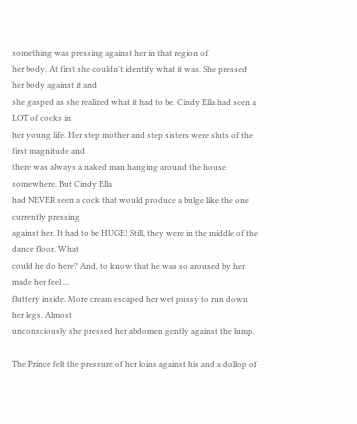something was pressing against her in that region of
her body. At first she couldn't identify what it was. She pressed her body against it and
she gasped as she realized what it had to be. Cindy Ella had seen a LOT of cocks in
her young life. Her step mother and step sisters were sluts of the first magnitude and
there was always a naked man hanging around the house somewhere. But Cindy Ella
had NEVER seen a cock that would produce a bulge like the one currently pressing
against her. It had to be HUGE! Still, they were in the middle of the dance floor. What
could he do here? And, to know that he was so aroused by her made her feel ...
fluttery inside. More cream escaped her wet pussy to run down her legs. Almost
unconsciously she pressed her abdomen gently against the lump.

The Prince felt the pressure of her loins against his and a dollop of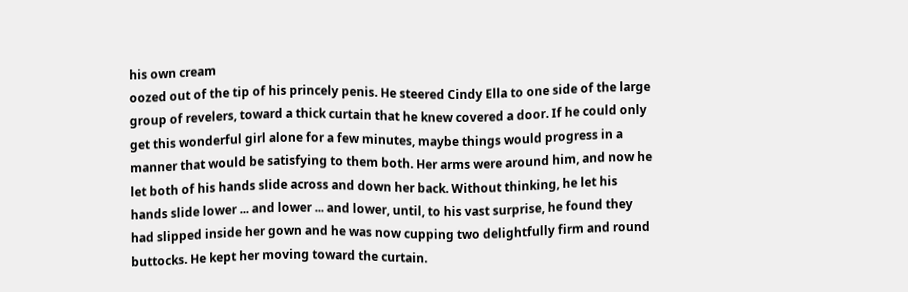his own cream
oozed out of the tip of his princely penis. He steered Cindy Ella to one side of the large
group of revelers, toward a thick curtain that he knew covered a door. If he could only
get this wonderful girl alone for a few minutes, maybe things would progress in a
manner that would be satisfying to them both. Her arms were around him, and now he
let both of his hands slide across and down her back. Without thinking, he let his
hands slide lower ... and lower ... and lower, until, to his vast surprise, he found they
had slipped inside her gown and he was now cupping two delightfully firm and round
buttocks. He kept her moving toward the curtain.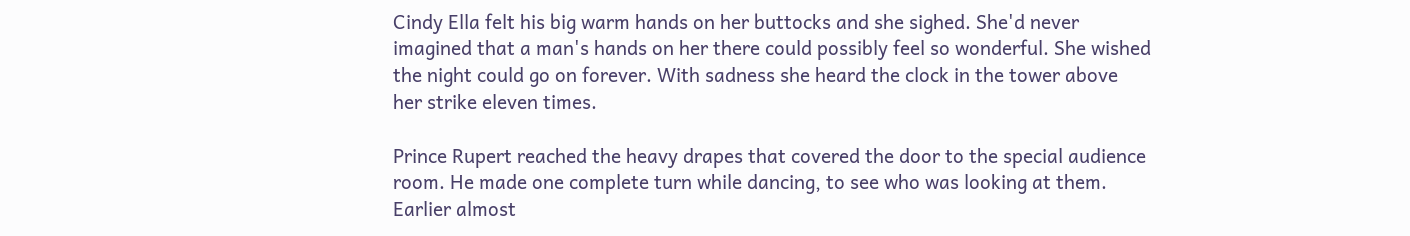Cindy Ella felt his big warm hands on her buttocks and she sighed. She'd never
imagined that a man's hands on her there could possibly feel so wonderful. She wished
the night could go on forever. With sadness she heard the clock in the tower above
her strike eleven times.

Prince Rupert reached the heavy drapes that covered the door to the special audience
room. He made one complete turn while dancing, to see who was looking at them.
Earlier almost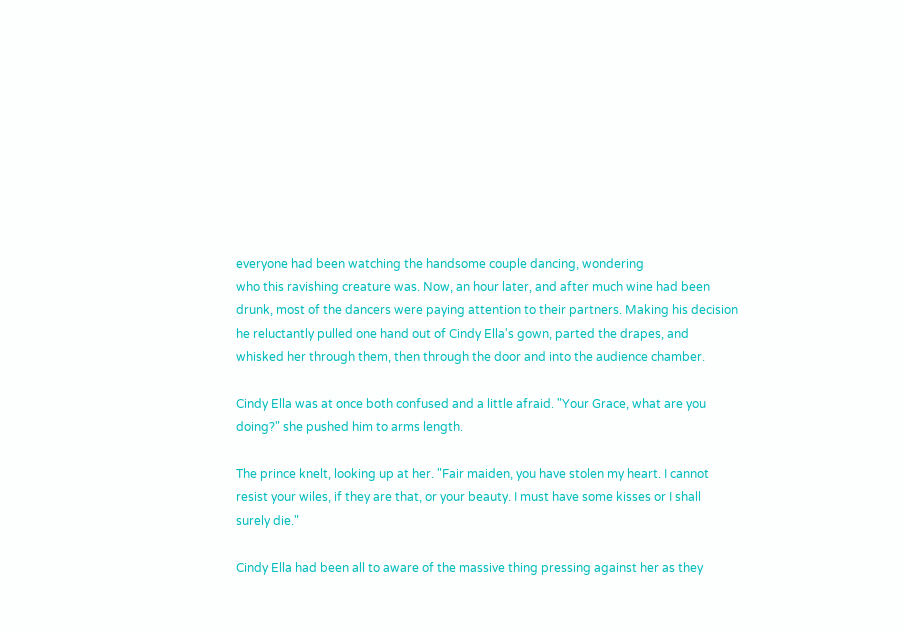everyone had been watching the handsome couple dancing, wondering
who this ravishing creature was. Now, an hour later, and after much wine had been
drunk, most of the dancers were paying attention to their partners. Making his decision
he reluctantly pulled one hand out of Cindy Ella's gown, parted the drapes, and
whisked her through them, then through the door and into the audience chamber.

Cindy Ella was at once both confused and a little afraid. "Your Grace, what are you
doing?" she pushed him to arms length.

The prince knelt, looking up at her. "Fair maiden, you have stolen my heart. I cannot
resist your wiles, if they are that, or your beauty. I must have some kisses or I shall
surely die."

Cindy Ella had been all to aware of the massive thing pressing against her as they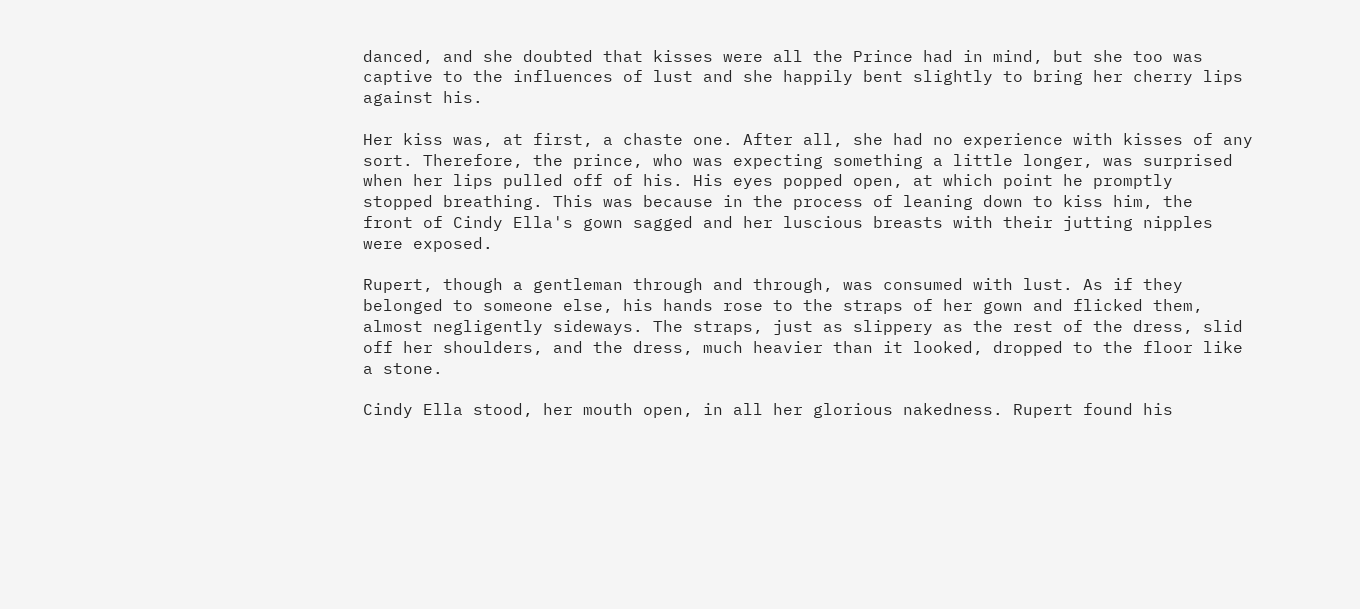danced, and she doubted that kisses were all the Prince had in mind, but she too was
captive to the influences of lust and she happily bent slightly to bring her cherry lips
against his.

Her kiss was, at first, a chaste one. After all, she had no experience with kisses of any
sort. Therefore, the prince, who was expecting something a little longer, was surprised
when her lips pulled off of his. His eyes popped open, at which point he promptly
stopped breathing. This was because in the process of leaning down to kiss him, the
front of Cindy Ella's gown sagged and her luscious breasts with their jutting nipples
were exposed.

Rupert, though a gentleman through and through, was consumed with lust. As if they
belonged to someone else, his hands rose to the straps of her gown and flicked them,
almost negligently sideways. The straps, just as slippery as the rest of the dress, slid
off her shoulders, and the dress, much heavier than it looked, dropped to the floor like
a stone.

Cindy Ella stood, her mouth open, in all her glorious nakedness. Rupert found his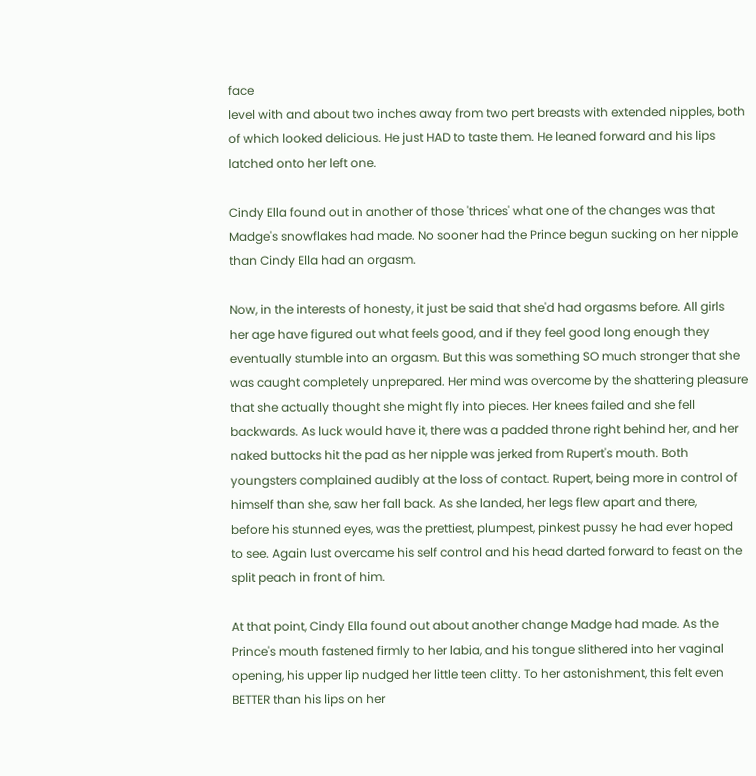face
level with and about two inches away from two pert breasts with extended nipples, both
of which looked delicious. He just HAD to taste them. He leaned forward and his lips
latched onto her left one.

Cindy Ella found out in another of those 'thrices' what one of the changes was that
Madge's snowflakes had made. No sooner had the Prince begun sucking on her nipple
than Cindy Ella had an orgasm.

Now, in the interests of honesty, it just be said that she'd had orgasms before. All girls
her age have figured out what feels good, and if they feel good long enough they
eventually stumble into an orgasm. But this was something SO much stronger that she
was caught completely unprepared. Her mind was overcome by the shattering pleasure
that she actually thought she might fly into pieces. Her knees failed and she fell
backwards. As luck would have it, there was a padded throne right behind her, and her
naked buttocks hit the pad as her nipple was jerked from Rupert's mouth. Both
youngsters complained audibly at the loss of contact. Rupert, being more in control of
himself than she, saw her fall back. As she landed, her legs flew apart and there,
before his stunned eyes, was the prettiest, plumpest, pinkest pussy he had ever hoped
to see. Again lust overcame his self control and his head darted forward to feast on the
split peach in front of him.

At that point, Cindy Ella found out about another change Madge had made. As the
Prince's mouth fastened firmly to her labia, and his tongue slithered into her vaginal
opening, his upper lip nudged her little teen clitty. To her astonishment, this felt even
BETTER than his lips on her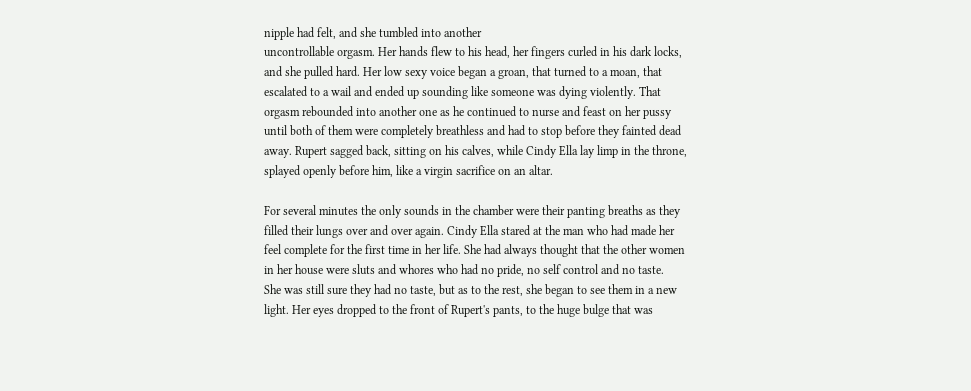nipple had felt, and she tumbled into another
uncontrollable orgasm. Her hands flew to his head, her fingers curled in his dark locks,
and she pulled hard. Her low sexy voice began a groan, that turned to a moan, that
escalated to a wail and ended up sounding like someone was dying violently. That
orgasm rebounded into another one as he continued to nurse and feast on her pussy
until both of them were completely breathless and had to stop before they fainted dead
away. Rupert sagged back, sitting on his calves, while Cindy Ella lay limp in the throne,
splayed openly before him, like a virgin sacrifice on an altar.

For several minutes the only sounds in the chamber were their panting breaths as they
filled their lungs over and over again. Cindy Ella stared at the man who had made her
feel complete for the first time in her life. She had always thought that the other women
in her house were sluts and whores who had no pride, no self control and no taste.
She was still sure they had no taste, but as to the rest, she began to see them in a new
light. Her eyes dropped to the front of Rupert's pants, to the huge bulge that was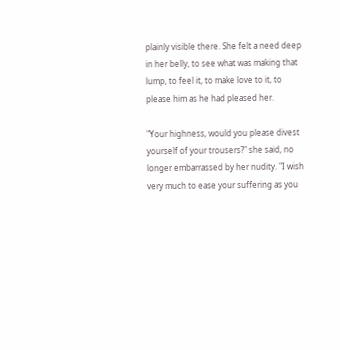plainly visible there. She felt a need deep in her belly, to see what was making that
lump, to feel it, to make love to it, to please him as he had pleased her.

"Your highness, would you please divest yourself of your trousers?" she said, no
longer embarrassed by her nudity. "I wish very much to ease your suffering as you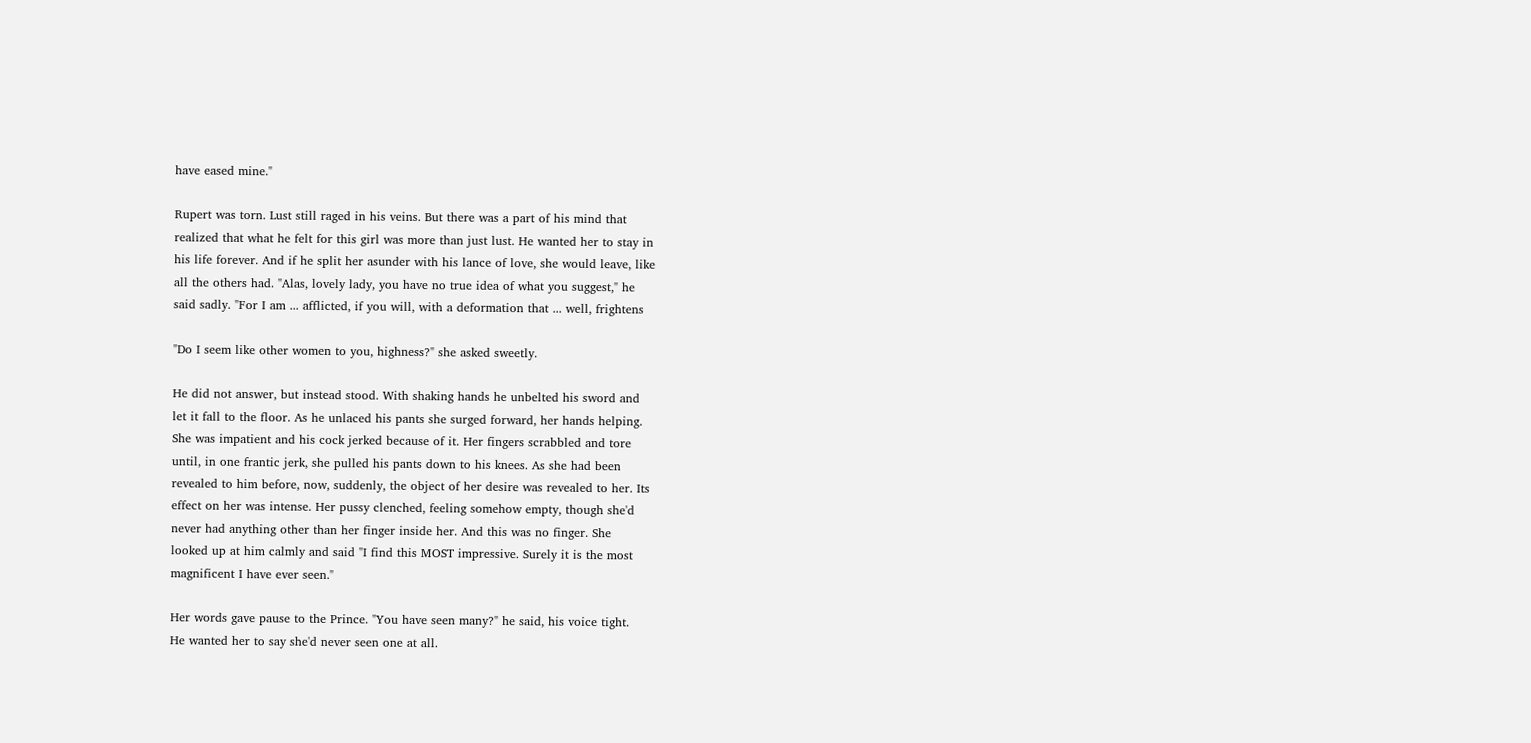have eased mine."

Rupert was torn. Lust still raged in his veins. But there was a part of his mind that
realized that what he felt for this girl was more than just lust. He wanted her to stay in
his life forever. And if he split her asunder with his lance of love, she would leave, like
all the others had. "Alas, lovely lady, you have no true idea of what you suggest," he
said sadly. "For I am ... afflicted, if you will, with a deformation that ... well, frightens

"Do I seem like other women to you, highness?" she asked sweetly.

He did not answer, but instead stood. With shaking hands he unbelted his sword and
let it fall to the floor. As he unlaced his pants she surged forward, her hands helping.
She was impatient and his cock jerked because of it. Her fingers scrabbled and tore
until, in one frantic jerk, she pulled his pants down to his knees. As she had been
revealed to him before, now, suddenly, the object of her desire was revealed to her. Its
effect on her was intense. Her pussy clenched, feeling somehow empty, though she'd
never had anything other than her finger inside her. And this was no finger. She
looked up at him calmly and said "I find this MOST impressive. Surely it is the most
magnificent I have ever seen."

Her words gave pause to the Prince. "You have seen many?" he said, his voice tight.
He wanted her to say she'd never seen one at all.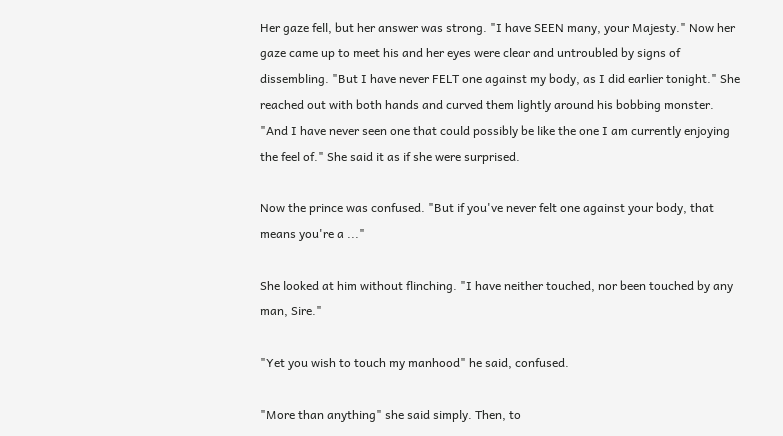Her gaze fell, but her answer was strong. "I have SEEN many, your Majesty." Now her
gaze came up to meet his and her eyes were clear and untroubled by signs of
dissembling. "But I have never FELT one against my body, as I did earlier tonight." She
reached out with both hands and curved them lightly around his bobbing monster.
"And I have never seen one that could possibly be like the one I am currently enjoying
the feel of." She said it as if she were surprised.

Now the prince was confused. "But if you've never felt one against your body, that
means you're a ..."

She looked at him without flinching. "I have neither touched, nor been touched by any
man, Sire."

"Yet you wish to touch my manhood" he said, confused.

"More than anything" she said simply. Then, to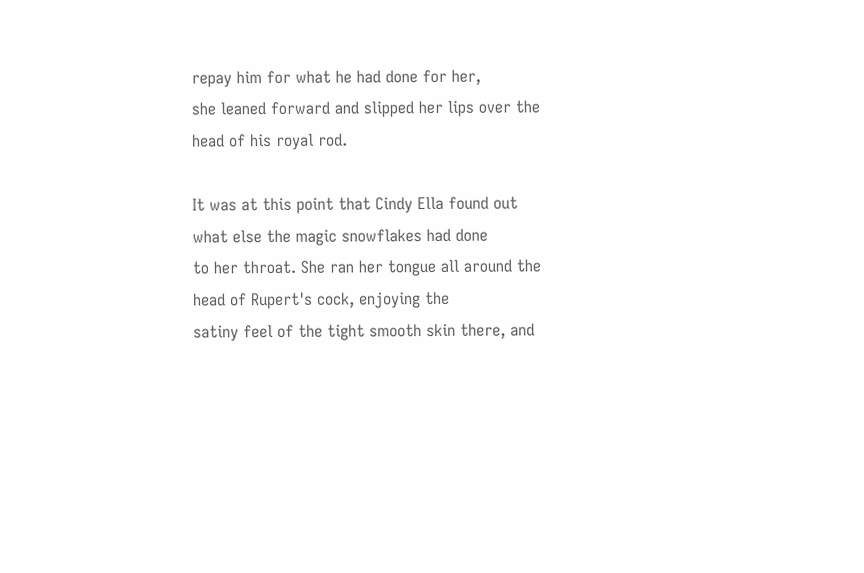repay him for what he had done for her,
she leaned forward and slipped her lips over the head of his royal rod.

It was at this point that Cindy Ella found out what else the magic snowflakes had done
to her throat. She ran her tongue all around the head of Rupert's cock, enjoying the
satiny feel of the tight smooth skin there, and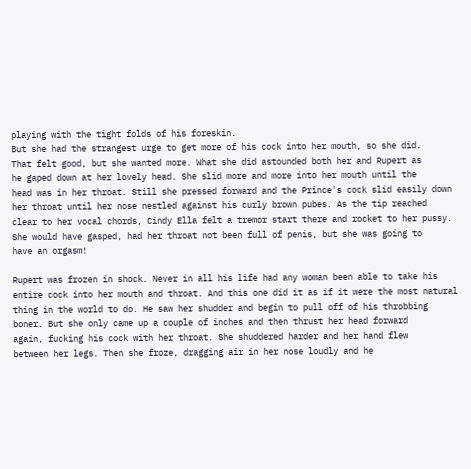playing with the tight folds of his foreskin.
But she had the strangest urge to get more of his cock into her mouth, so she did.
That felt good, but she wanted more. What she did astounded both her and Rupert as
he gaped down at her lovely head. She slid more and more into her mouth until the
head was in her throat. Still she pressed forward and the Prince's cock slid easily down
her throat until her nose nestled against his curly brown pubes. As the tip reached
clear to her vocal chords, Cindy Ella felt a tremor start there and rocket to her pussy.
She would have gasped, had her throat not been full of penis, but she was going to
have an orgasm!

Rupert was frozen in shock. Never in all his life had any woman been able to take his
entire cock into her mouth and throat. And this one did it as if it were the most natural
thing in the world to do. He saw her shudder and begin to pull off of his throbbing
boner. But she only came up a couple of inches and then thrust her head forward
again, fucking his cock with her throat. She shuddered harder and her hand flew
between her legs. Then she froze, dragging air in her nose loudly and he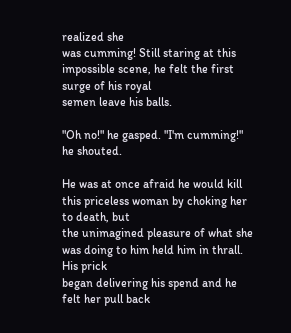realized she
was cumming! Still staring at this impossible scene, he felt the first surge of his royal
semen leave his balls.

"Oh no!" he gasped. "I'm cumming!" he shouted.

He was at once afraid he would kill this priceless woman by choking her to death, but
the unimagined pleasure of what she was doing to him held him in thrall. His prick
began delivering his spend and he felt her pull back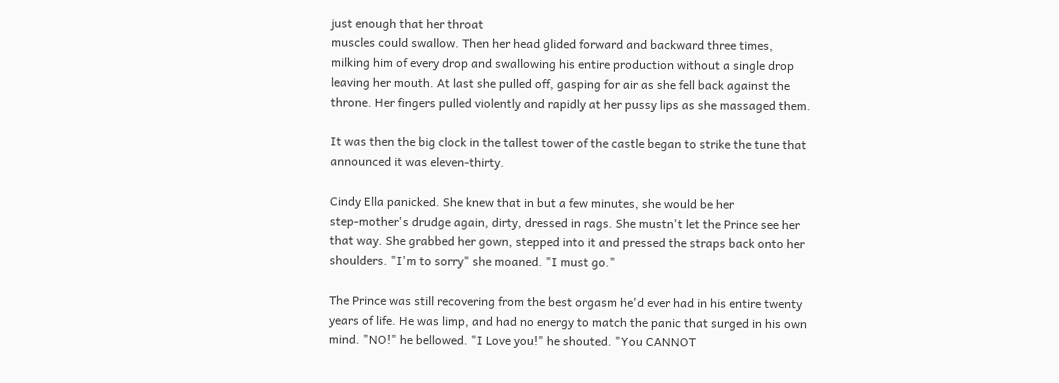just enough that her throat
muscles could swallow. Then her head glided forward and backward three times,
milking him of every drop and swallowing his entire production without a single drop
leaving her mouth. At last she pulled off, gasping for air as she fell back against the
throne. Her fingers pulled violently and rapidly at her pussy lips as she massaged them.

It was then the big clock in the tallest tower of the castle began to strike the tune that
announced it was eleven-thirty.

Cindy Ella panicked. She knew that in but a few minutes, she would be her
step-mother's drudge again, dirty, dressed in rags. She mustn't let the Prince see her
that way. She grabbed her gown, stepped into it and pressed the straps back onto her
shoulders. "I'm to sorry" she moaned. "I must go."

The Prince was still recovering from the best orgasm he'd ever had in his entire twenty
years of life. He was limp, and had no energy to match the panic that surged in his own
mind. "NO!" he bellowed. "I Love you!" he shouted. "You CANNOT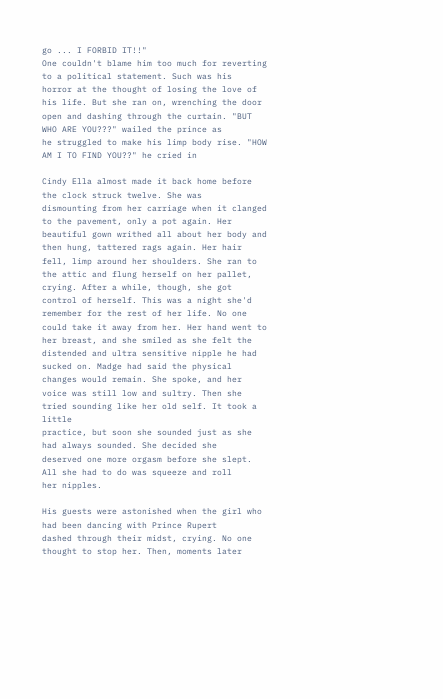go ... I FORBID IT!!"
One couldn't blame him too much for reverting to a political statement. Such was his
horror at the thought of losing the love of his life. But she ran on, wrenching the door
open and dashing through the curtain. "BUT WHO ARE YOU???" wailed the prince as
he struggled to make his limp body rise. "HOW AM I TO FIND YOU??" he cried in

Cindy Ella almost made it back home before the clock struck twelve. She was
dismounting from her carriage when it clanged to the pavement, only a pot again. Her
beautiful gown writhed all about her body and then hung, tattered rags again. Her hair
fell, limp around her shoulders. She ran to the attic and flung herself on her pallet,
crying. After a while, though, she got control of herself. This was a night she'd
remember for the rest of her life. No one could take it away from her. Her hand went to
her breast, and she smiled as she felt the distended and ultra sensitive nipple he had
sucked on. Madge had said the physical changes would remain. She spoke, and her
voice was still low and sultry. Then she tried sounding like her old self. It took a little
practice, but soon she sounded just as she had always sounded. She decided she
deserved one more orgasm before she slept. All she had to do was squeeze and roll
her nipples.

His guests were astonished when the girl who had been dancing with Prince Rupert
dashed through their midst, crying. No one thought to stop her. Then, moments later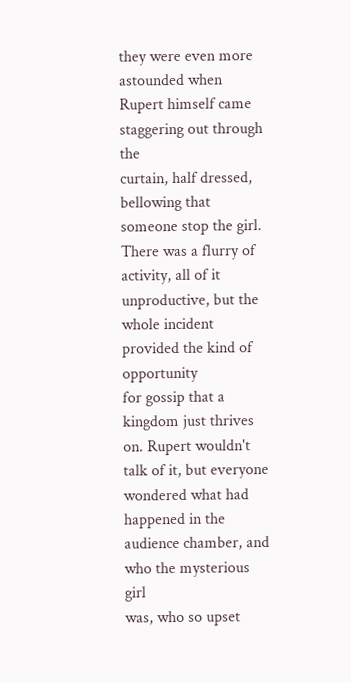they were even more astounded when Rupert himself came staggering out through the
curtain, half dressed, bellowing that someone stop the girl. There was a flurry of
activity, all of it unproductive, but the whole incident provided the kind of opportunity
for gossip that a kingdom just thrives on. Rupert wouldn't talk of it, but everyone
wondered what had happened in the audience chamber, and who the mysterious girl
was, who so upset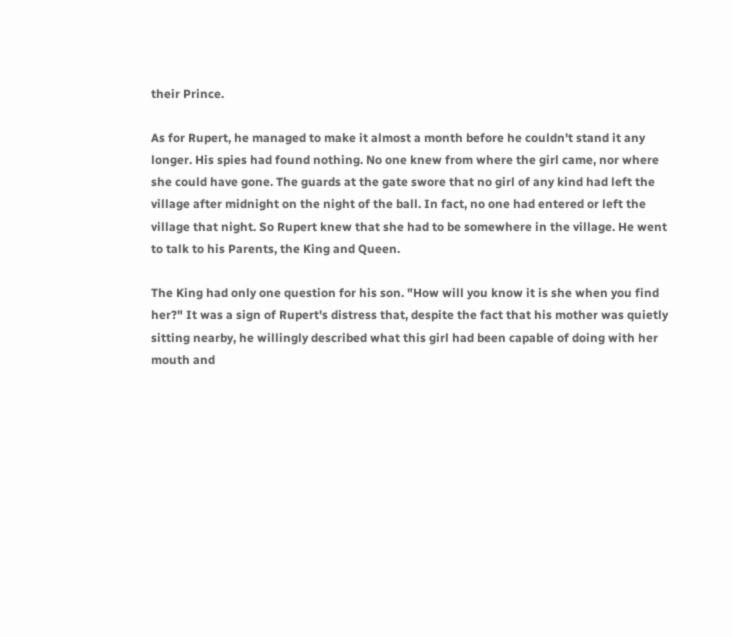their Prince.

As for Rupert, he managed to make it almost a month before he couldn't stand it any
longer. His spies had found nothing. No one knew from where the girl came, nor where
she could have gone. The guards at the gate swore that no girl of any kind had left the
village after midnight on the night of the ball. In fact, no one had entered or left the
village that night. So Rupert knew that she had to be somewhere in the village. He went
to talk to his Parents, the King and Queen.

The King had only one question for his son. "How will you know it is she when you find
her?" It was a sign of Rupert's distress that, despite the fact that his mother was quietly
sitting nearby, he willingly described what this girl had been capable of doing with her
mouth and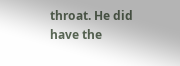throat. He did have the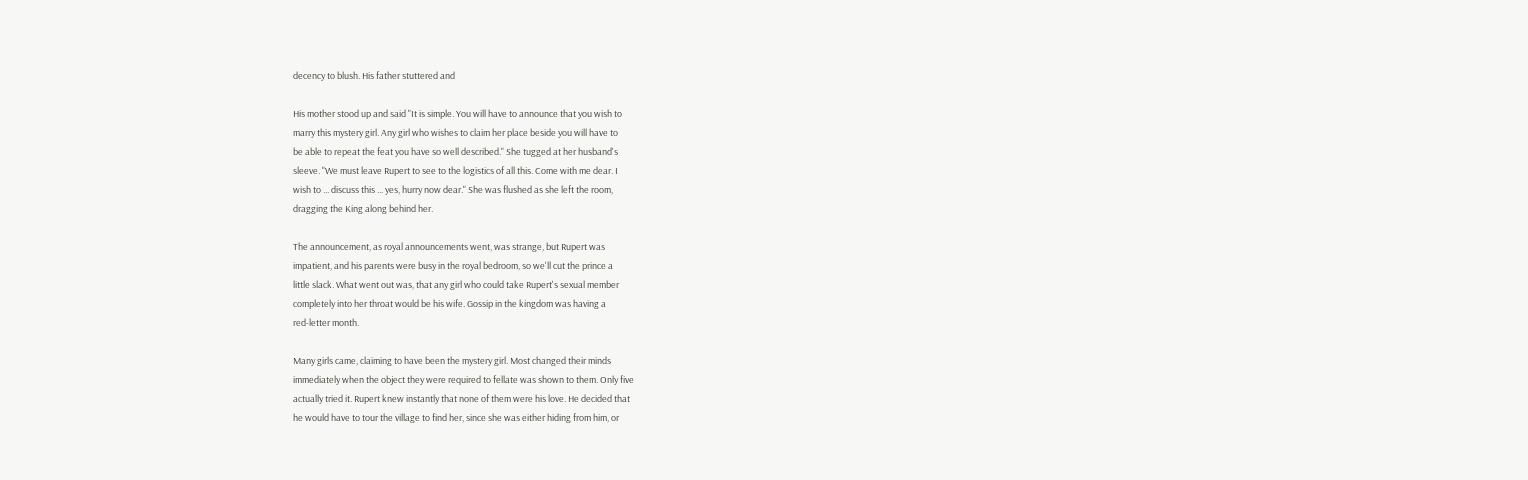decency to blush. His father stuttered and

His mother stood up and said "It is simple. You will have to announce that you wish to
marry this mystery girl. Any girl who wishes to claim her place beside you will have to
be able to repeat the feat you have so well described." She tugged at her husband's
sleeve. "We must leave Rupert to see to the logistics of all this. Come with me dear. I
wish to ... discuss this ... yes, hurry now dear." She was flushed as she left the room,
dragging the King along behind her.

The announcement, as royal announcements went, was strange, but Rupert was
impatient, and his parents were busy in the royal bedroom, so we'll cut the prince a
little slack. What went out was, that any girl who could take Rupert's sexual member
completely into her throat would be his wife. Gossip in the kingdom was having a
red-letter month.

Many girls came, claiming to have been the mystery girl. Most changed their minds
immediately when the object they were required to fellate was shown to them. Only five
actually tried it. Rupert knew instantly that none of them were his love. He decided that
he would have to tour the village to find her, since she was either hiding from him, or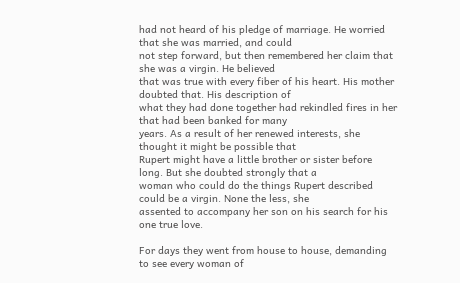had not heard of his pledge of marriage. He worried that she was married, and could
not step forward, but then remembered her claim that she was a virgin. He believed
that was true with every fiber of his heart. His mother doubted that. His description of
what they had done together had rekindled fires in her that had been banked for many
years. As a result of her renewed interests, she thought it might be possible that
Rupert might have a little brother or sister before long. But she doubted strongly that a
woman who could do the things Rupert described could be a virgin. None the less, she
assented to accompany her son on his search for his one true love.

For days they went from house to house, demanding to see every woman of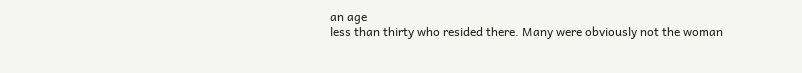an age
less than thirty who resided there. Many were obviously not the woman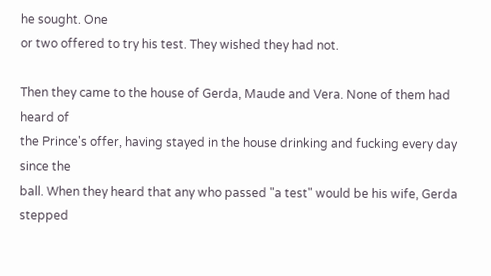he sought. One
or two offered to try his test. They wished they had not.

Then they came to the house of Gerda, Maude and Vera. None of them had heard of
the Prince's offer, having stayed in the house drinking and fucking every day since the
ball. When they heard that any who passed "a test" would be his wife, Gerda stepped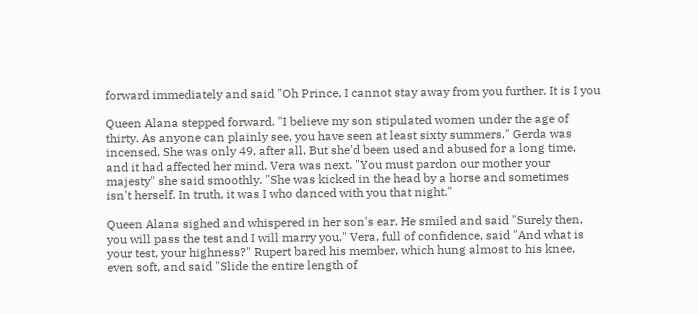forward immediately and said "Oh Prince, I cannot stay away from you further. It is I you

Queen Alana stepped forward. "I believe my son stipulated women under the age of
thirty. As anyone can plainly see, you have seen at least sixty summers." Gerda was
incensed. She was only 49, after all. But she'd been used and abused for a long time,
and it had affected her mind. Vera was next. "You must pardon our mother your
majesty" she said smoothly. "She was kicked in the head by a horse and sometimes
isn't herself. In truth, it was I who danced with you that night."

Queen Alana sighed and whispered in her son's ear. He smiled and said "Surely then,
you will pass the test and I will marry you." Vera, full of confidence, said "And what is
your test, your highness?" Rupert bared his member, which hung almost to his knee,
even soft, and said "Slide the entire length of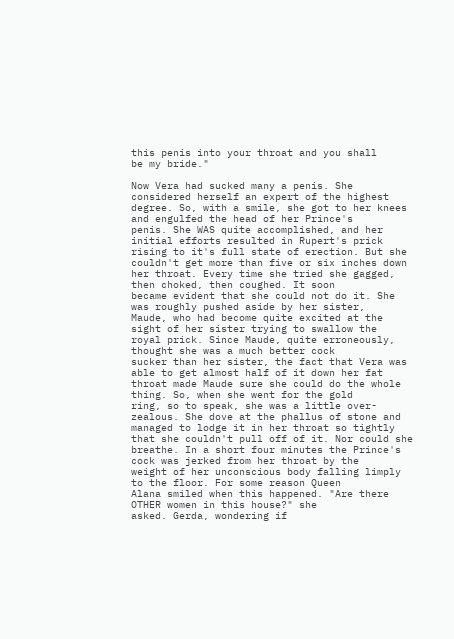this penis into your throat and you shall
be my bride."

Now Vera had sucked many a penis. She considered herself an expert of the highest
degree. So, with a smile, she got to her knees and engulfed the head of her Prince's
penis. She WAS quite accomplished, and her initial efforts resulted in Rupert's prick
rising to it's full state of erection. But she couldn't get more than five or six inches down
her throat. Every time she tried she gagged, then choked, then coughed. It soon
became evident that she could not do it. She was roughly pushed aside by her sister,
Maude, who had become quite excited at the sight of her sister trying to swallow the
royal prick. Since Maude, quite erroneously, thought she was a much better cock
sucker than her sister, the fact that Vera was able to get almost half of it down her fat
throat made Maude sure she could do the whole thing. So, when she went for the gold
ring, so to speak, she was a little over-zealous. She dove at the phallus of stone and
managed to lodge it in her throat so tightly that she couldn't pull off of it. Nor could she
breathe. In a short four minutes the Prince's cock was jerked from her throat by the
weight of her unconscious body falling limply to the floor. For some reason Queen
Alana smiled when this happened. "Are there OTHER women in this house?" she
asked. Gerda, wondering if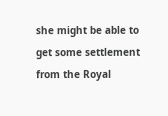she might be able to get some settlement from the Royal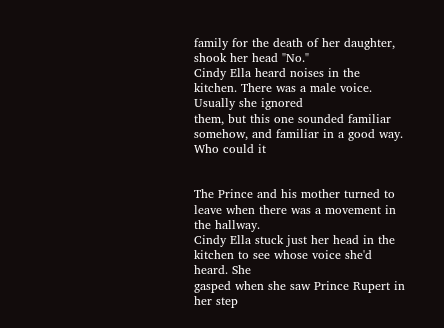family for the death of her daughter, shook her head "No."
Cindy Ella heard noises in the kitchen. There was a male voice. Usually she ignored
them, but this one sounded familiar somehow, and familiar in a good way. Who could it


The Prince and his mother turned to leave when there was a movement in the hallway.
Cindy Ella stuck just her head in the kitchen to see whose voice she'd heard. She
gasped when she saw Prince Rupert in her step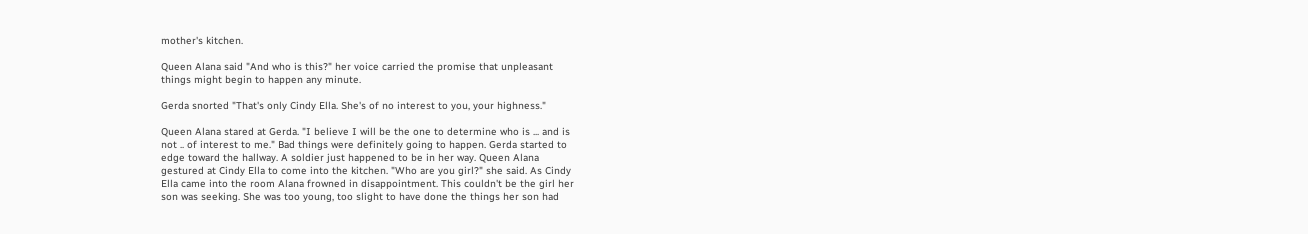mother's kitchen.

Queen Alana said "And who is this?" her voice carried the promise that unpleasant
things might begin to happen any minute.

Gerda snorted "That's only Cindy Ella. She's of no interest to you, your highness."

Queen Alana stared at Gerda. "I believe I will be the one to determine who is ... and is
not .. of interest to me." Bad things were definitely going to happen. Gerda started to
edge toward the hallway. A soldier just happened to be in her way. Queen Alana
gestured at Cindy Ella to come into the kitchen. "Who are you girl?" she said. As Cindy
Ella came into the room Alana frowned in disappointment. This couldn't be the girl her
son was seeking. She was too young, too slight to have done the things her son had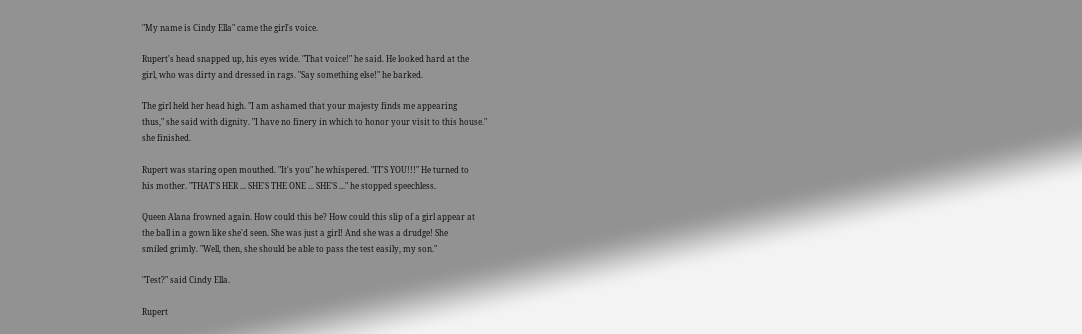"My name is Cindy Ella" came the girl's voice.

Rupert's head snapped up, his eyes wide. "That voice!" he said. He looked hard at the
girl, who was dirty and dressed in rags. "Say something else!" he barked.

The girl held her head high. "I am ashamed that your majesty finds me appearing
thus," she said with dignity. "I have no finery in which to honor your visit to this house."
she finished.

Rupert was staring open mouthed. "It's you" he whispered. "IT'S YOU!!!" He turned to
his mother. "THAT'S HER ... SHE'S THE ONE ... SHE'S ..." he stopped speechless.

Queen Alana frowned again. How could this be? How could this slip of a girl appear at
the ball in a gown like she'd seen. She was just a girl! And she was a drudge! She
smiled grimly. "Well, then, she should be able to pass the test easily, my son."

"Test?" said Cindy Ella.

Rupert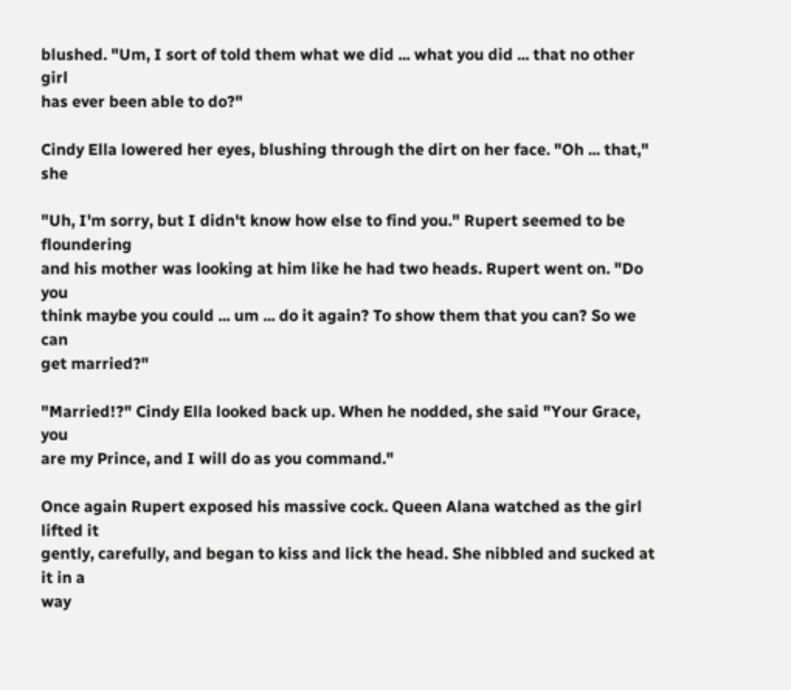blushed. "Um, I sort of told them what we did ... what you did ... that no other girl
has ever been able to do?"

Cindy Ella lowered her eyes, blushing through the dirt on her face. "Oh ... that," she

"Uh, I'm sorry, but I didn't know how else to find you." Rupert seemed to be floundering
and his mother was looking at him like he had two heads. Rupert went on. "Do you
think maybe you could ... um ... do it again? To show them that you can? So we can
get married?"

"Married!?" Cindy Ella looked back up. When he nodded, she said "Your Grace, you
are my Prince, and I will do as you command."

Once again Rupert exposed his massive cock. Queen Alana watched as the girl lifted it
gently, carefully, and began to kiss and lick the head. She nibbled and sucked at it in a
way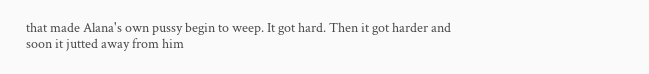that made Alana's own pussy begin to weep. It got hard. Then it got harder and
soon it jutted away from him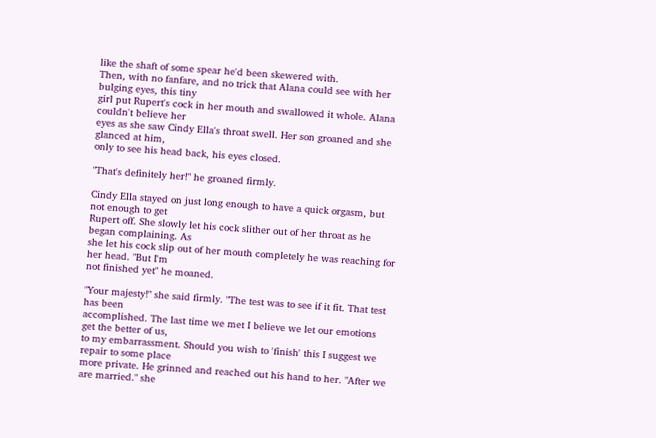like the shaft of some spear he'd been skewered with.
Then, with no fanfare, and no trick that Alana could see with her bulging eyes, this tiny
girl put Rupert's cock in her mouth and swallowed it whole. Alana couldn't believe her
eyes as she saw Cindy Ella's throat swell. Her son groaned and she glanced at him,
only to see his head back, his eyes closed.

"That's definitely her!" he groaned firmly.

Cindy Ella stayed on just long enough to have a quick orgasm, but not enough to get
Rupert off. She slowly let his cock slither out of her throat as he began complaining. As
she let his cock slip out of her mouth completely he was reaching for her head. "But I'm
not finished yet" he moaned.

"Your majesty!" she said firmly. "The test was to see if it fit. That test has been
accomplished. The last time we met I believe we let our emotions get the better of us,
to my embarrassment. Should you wish to 'finish' this I suggest we repair to some place
more private. He grinned and reached out his hand to her. "After we are married." she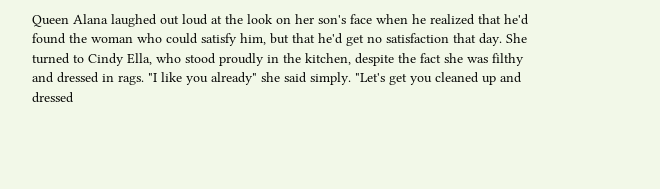Queen Alana laughed out loud at the look on her son's face when he realized that he'd
found the woman who could satisfy him, but that he'd get no satisfaction that day. She
turned to Cindy Ella, who stood proudly in the kitchen, despite the fact she was filthy
and dressed in rags. "I like you already" she said simply. "Let's get you cleaned up and
dressed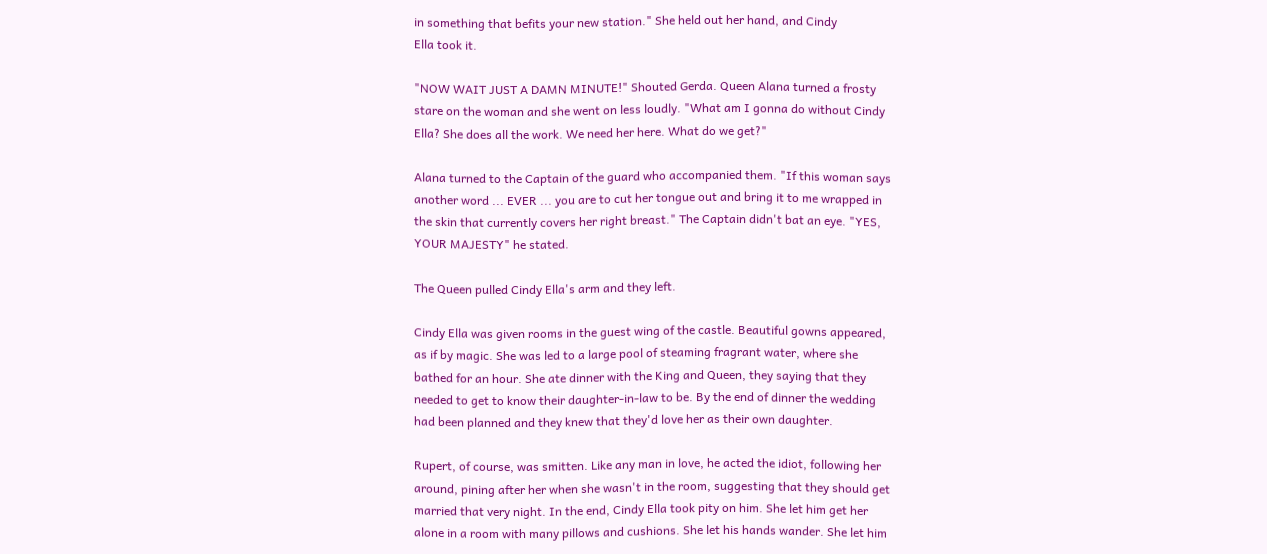in something that befits your new station." She held out her hand, and Cindy
Ella took it.

"NOW WAIT JUST A DAMN MINUTE!" Shouted Gerda. Queen Alana turned a frosty
stare on the woman and she went on less loudly. "What am I gonna do without Cindy
Ella? She does all the work. We need her here. What do we get?"

Alana turned to the Captain of the guard who accompanied them. "If this woman says
another word ... EVER ... you are to cut her tongue out and bring it to me wrapped in
the skin that currently covers her right breast." The Captain didn't bat an eye. "YES,
YOUR MAJESTY" he stated.

The Queen pulled Cindy Ella's arm and they left.

Cindy Ella was given rooms in the guest wing of the castle. Beautiful gowns appeared,
as if by magic. She was led to a large pool of steaming fragrant water, where she
bathed for an hour. She ate dinner with the King and Queen, they saying that they
needed to get to know their daughter-in-law to be. By the end of dinner the wedding
had been planned and they knew that they'd love her as their own daughter.

Rupert, of course, was smitten. Like any man in love, he acted the idiot, following her
around, pining after her when she wasn't in the room, suggesting that they should get
married that very night. In the end, Cindy Ella took pity on him. She let him get her
alone in a room with many pillows and cushions. She let his hands wander. She let him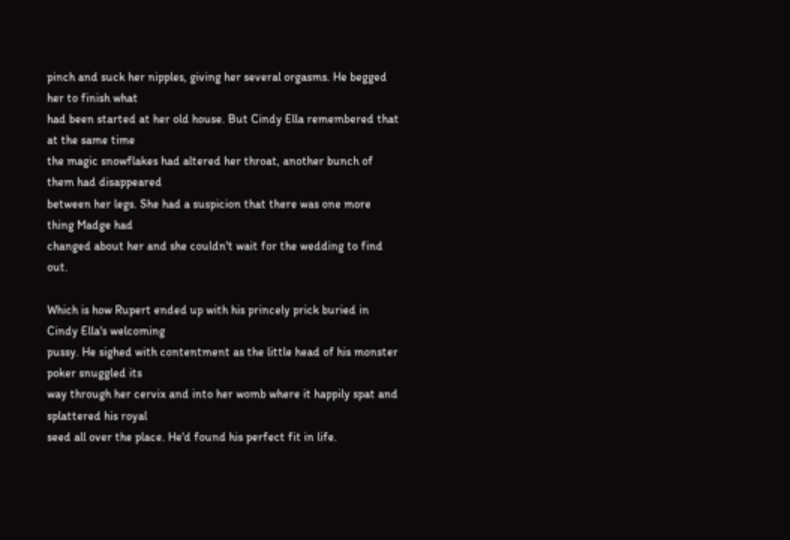pinch and suck her nipples, giving her several orgasms. He begged her to finish what
had been started at her old house. But Cindy Ella remembered that at the same time
the magic snowflakes had altered her throat, another bunch of them had disappeared
between her legs. She had a suspicion that there was one more thing Madge had
changed about her and she couldn't wait for the wedding to find out.

Which is how Rupert ended up with his princely prick buried in Cindy Ella's welcoming
pussy. He sighed with contentment as the little head of his monster poker snuggled its
way through her cervix and into her womb where it happily spat and splattered his royal
seed all over the place. He'd found his perfect fit in life.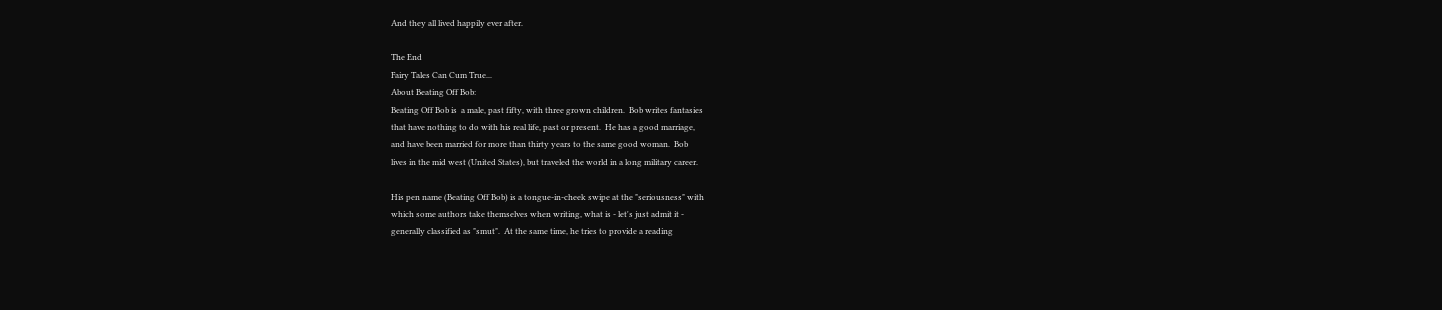And they all lived happily ever after.

The End
Fairy Tales Can Cum True...
About Beating Off Bob:
Beating Off Bob is  a male, past fifty, with three grown children.  Bob writes fantasies
that have nothing to do with his real life, past or present.  He has a good marriage,
and have been married for more than thirty years to the same good woman.  Bob
lives in the mid west (United States), but traveled the world in a long military career.

His pen name (Beating Off Bob) is a tongue-in-cheek swipe at the "seriousness" with
which some authors take themselves when writing, what is - let's just admit it -
generally classified as "smut".  At the same time, he tries to provide a reading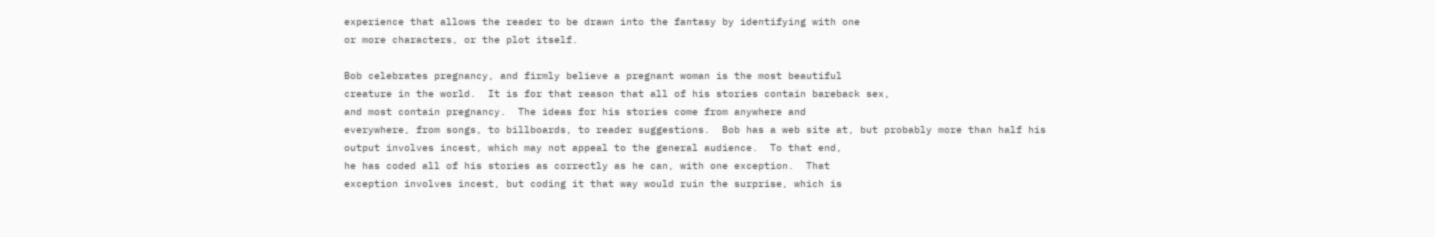experience that allows the reader to be drawn into the fantasy by identifying with one
or more characters, or the plot itself.

Bob celebrates pregnancy, and firmly believe a pregnant woman is the most beautiful
creature in the world.  It is for that reason that all of his stories contain bareback sex,
and most contain pregnancy.  The ideas for his stories come from anywhere and
everywhere, from songs, to billboards, to reader suggestions.  Bob has a web site at, but probably more than half his
output involves incest, which may not appeal to the general audience.  To that end,
he has coded all of his stories as correctly as he can, with one exception.  That
exception involves incest, but coding it that way would ruin the surprise, which is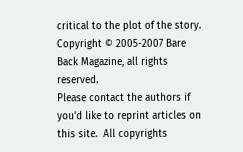critical to the plot of the story.
Copyright © 2005-2007 Bare Back Magazine, all rights reserved.
Please contact the authors if you'd like to reprint articles on this site.  All copyrights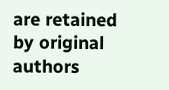are retained by original authors